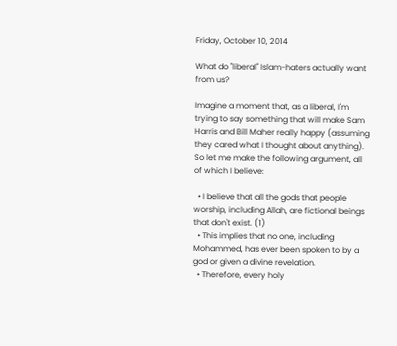Friday, October 10, 2014

What do "liberal" Islam-haters actually want from us?

Imagine a moment that, as a liberal, I'm trying to say something that will make Sam Harris and Bill Maher really happy (assuming they cared what I thought about anything). So let me make the following argument, all of which I believe:

  • I believe that all the gods that people worship, including Allah, are fictional beings that don't exist. (1)
  • This implies that no one, including Mohammed, has ever been spoken to by a god or given a divine revelation.
  • Therefore, every holy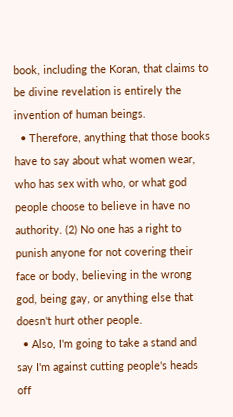book, including the Koran, that claims to be divine revelation is entirely the invention of human beings.
  • Therefore, anything that those books have to say about what women wear, who has sex with who, or what god people choose to believe in have no authority. (2) No one has a right to punish anyone for not covering their face or body, believing in the wrong god, being gay, or anything else that doesn't hurt other people.
  • Also, I'm going to take a stand and say I'm against cutting people's heads off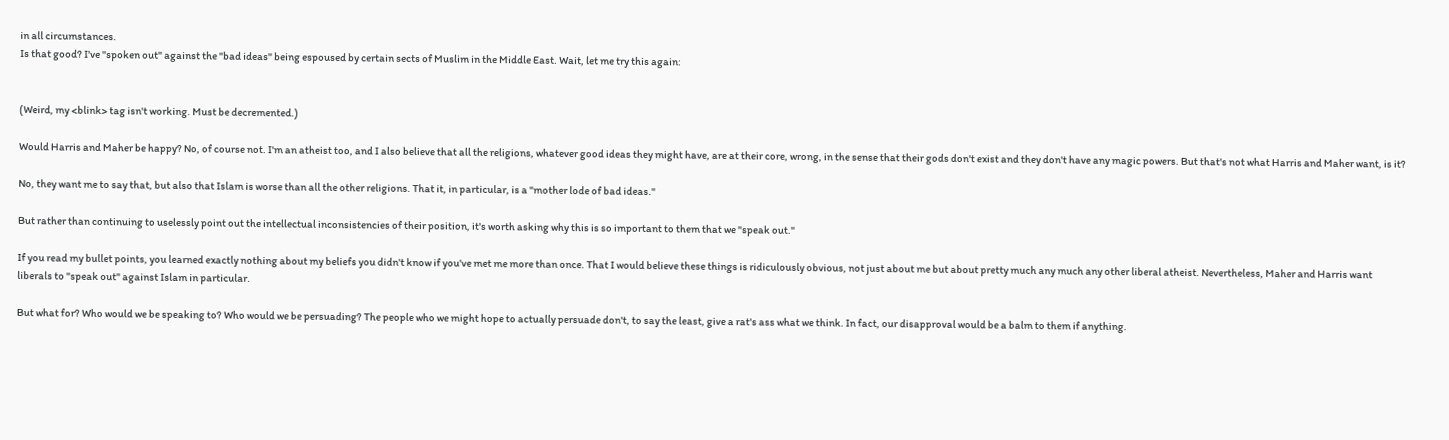in all circumstances.
Is that good? I've "spoken out" against the "bad ideas" being espoused by certain sects of Muslim in the Middle East. Wait, let me try this again:


(Weird, my <blink> tag isn't working. Must be decremented.)

Would Harris and Maher be happy? No, of course not. I'm an atheist too, and I also believe that all the religions, whatever good ideas they might have, are at their core, wrong, in the sense that their gods don't exist and they don't have any magic powers. But that's not what Harris and Maher want, is it?

No, they want me to say that, but also that Islam is worse than all the other religions. That it, in particular, is a "mother lode of bad ideas."

But rather than continuing to uselessly point out the intellectual inconsistencies of their position, it's worth asking why this is so important to them that we "speak out."

If you read my bullet points, you learned exactly nothing about my beliefs you didn't know if you've met me more than once. That I would believe these things is ridiculously obvious, not just about me but about pretty much any much any other liberal atheist. Nevertheless, Maher and Harris want liberals to "speak out" against Islam in particular.

But what for? Who would we be speaking to? Who would we be persuading? The people who we might hope to actually persuade don't, to say the least, give a rat's ass what we think. In fact, our disapproval would be a balm to them if anything.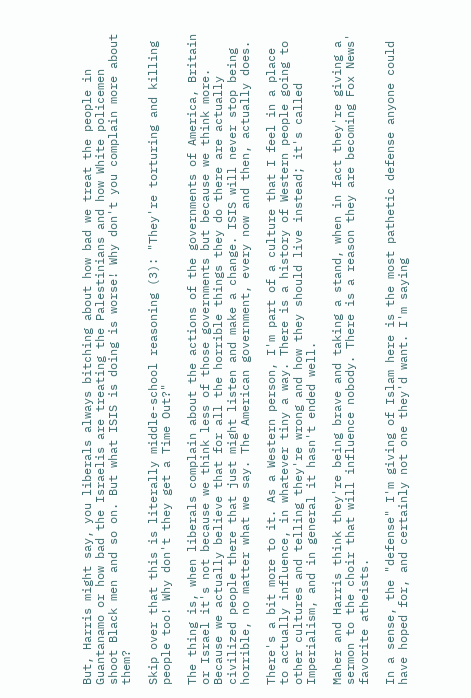But, Harris might say, you liberals always bitching about how bad we treat the people in Guantanamo or how bad the Israelis are treating the Palestinians and how White policemen shoot Black men and so on. But what ISIS is doing is worse! Why don't you complain more about them?

Skip over that this is literally middle-school reasoning (3): "They're torturing and killing people too! Why don't they get a Time Out?"

The thing is, when liberals complain about the actions of the governments of America, Britain or Israel it's not because we think less of those governments but because we think more. Because we actually believe that for all the horrible things they do there are actually civilized people there that just might listen and make a change. ISIS will never stop being horrible, no matter what we say. The American government, every now and then, actually does.

There's a bit more to it. As a Western person, I'm part of a culture that I feel in a place to actually influence, in whatever tiny a way. There is a history of Western people going to other cultures and telling they're wrong and how they should live instead; it's called Imperialism, and in general it hasn't ended well.

Maher and Harris think they're being brave and taking a stand, when in fact they're giving a sermon to the choir that will influence nobody. There is a reason they are becoming Fox News' favorite atheists.

In a sense, the "defense" I'm giving of Islam here is the most pathetic defense anyone could have hoped for, and certainly not one they'd want. I'm saying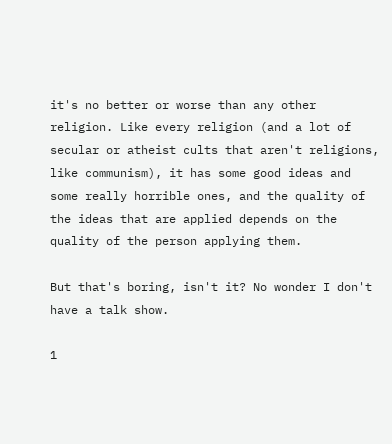it's no better or worse than any other religion. Like every religion (and a lot of secular or atheist cults that aren't religions, like communism), it has some good ideas and some really horrible ones, and the quality of the ideas that are applied depends on the quality of the person applying them.

But that's boring, isn't it? No wonder I don't have a talk show.

1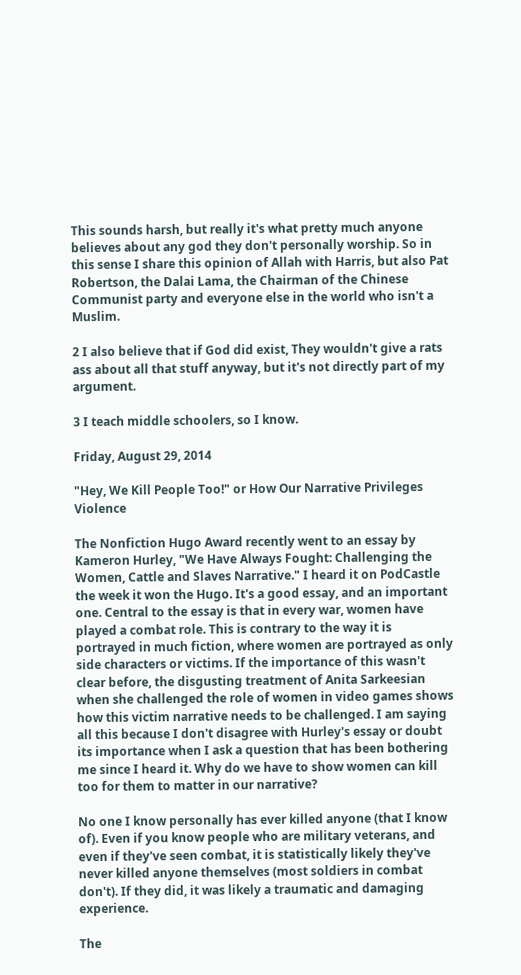This sounds harsh, but really it's what pretty much anyone believes about any god they don't personally worship. So in this sense I share this opinion of Allah with Harris, but also Pat Robertson, the Dalai Lama, the Chairman of the Chinese Communist party and everyone else in the world who isn't a Muslim.

2 I also believe that if God did exist, They wouldn't give a rats ass about all that stuff anyway, but it's not directly part of my argument.

3 I teach middle schoolers, so I know.

Friday, August 29, 2014

"Hey, We Kill People Too!" or How Our Narrative Privileges Violence

The Nonfiction Hugo Award recently went to an essay by Kameron Hurley, "We Have Always Fought: Challenging the Women, Cattle and Slaves Narrative." I heard it on PodCastle the week it won the Hugo. It's a good essay, and an important one. Central to the essay is that in every war, women have played a combat role. This is contrary to the way it is portrayed in much fiction, where women are portrayed as only side characters or victims. If the importance of this wasn't clear before, the disgusting treatment of Anita Sarkeesian when she challenged the role of women in video games shows how this victim narrative needs to be challenged. I am saying all this because I don't disagree with Hurley's essay or doubt its importance when I ask a question that has been bothering me since I heard it. Why do we have to show women can kill too for them to matter in our narrative?

No one I know personally has ever killed anyone (that I know of). Even if you know people who are military veterans, and even if they've seen combat, it is statistically likely they've never killed anyone themselves (most soldiers in combat don't). If they did, it was likely a traumatic and damaging experience.

The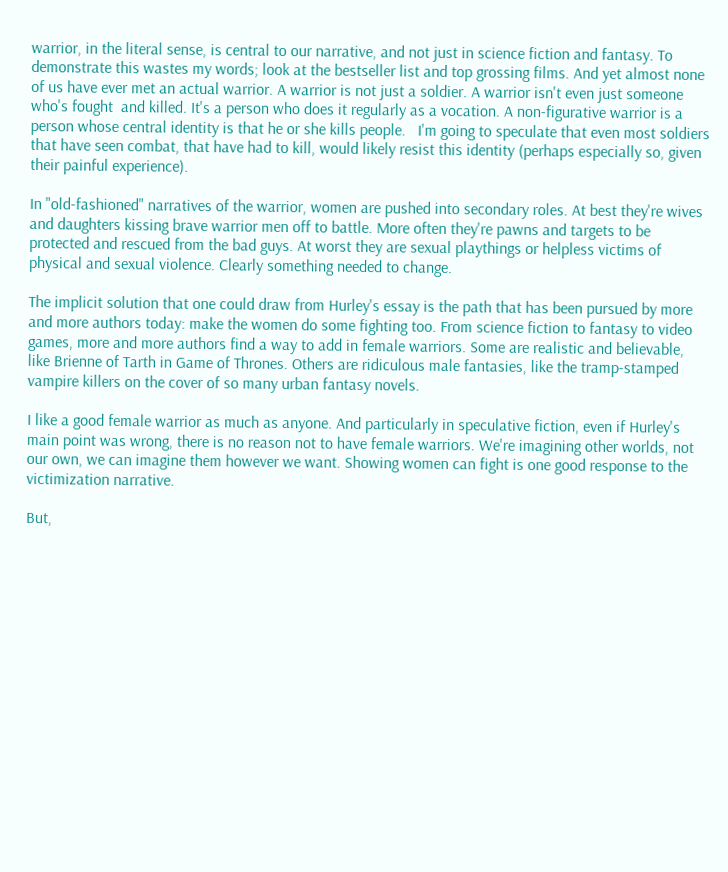warrior, in the literal sense, is central to our narrative, and not just in science fiction and fantasy. To demonstrate this wastes my words; look at the bestseller list and top grossing films. And yet almost none of us have ever met an actual warrior. A warrior is not just a soldier. A warrior isn't even just someone who's fought  and killed. It's a person who does it regularly as a vocation. A non-figurative warrior is a person whose central identity is that he or she kills people.   I'm going to speculate that even most soldiers that have seen combat, that have had to kill, would likely resist this identity (perhaps especially so, given their painful experience).

In "old-fashioned" narratives of the warrior, women are pushed into secondary roles. At best they're wives and daughters kissing brave warrior men off to battle. More often they're pawns and targets to be protected and rescued from the bad guys. At worst they are sexual playthings or helpless victims of physical and sexual violence. Clearly something needed to change.

The implicit solution that one could draw from Hurley's essay is the path that has been pursued by more and more authors today: make the women do some fighting too. From science fiction to fantasy to video games, more and more authors find a way to add in female warriors. Some are realistic and believable, like Brienne of Tarth in Game of Thrones. Others are ridiculous male fantasies, like the tramp-stamped vampire killers on the cover of so many urban fantasy novels.

I like a good female warrior as much as anyone. And particularly in speculative fiction, even if Hurley's main point was wrong, there is no reason not to have female warriors. We're imagining other worlds, not our own, we can imagine them however we want. Showing women can fight is one good response to the victimization narrative.

But,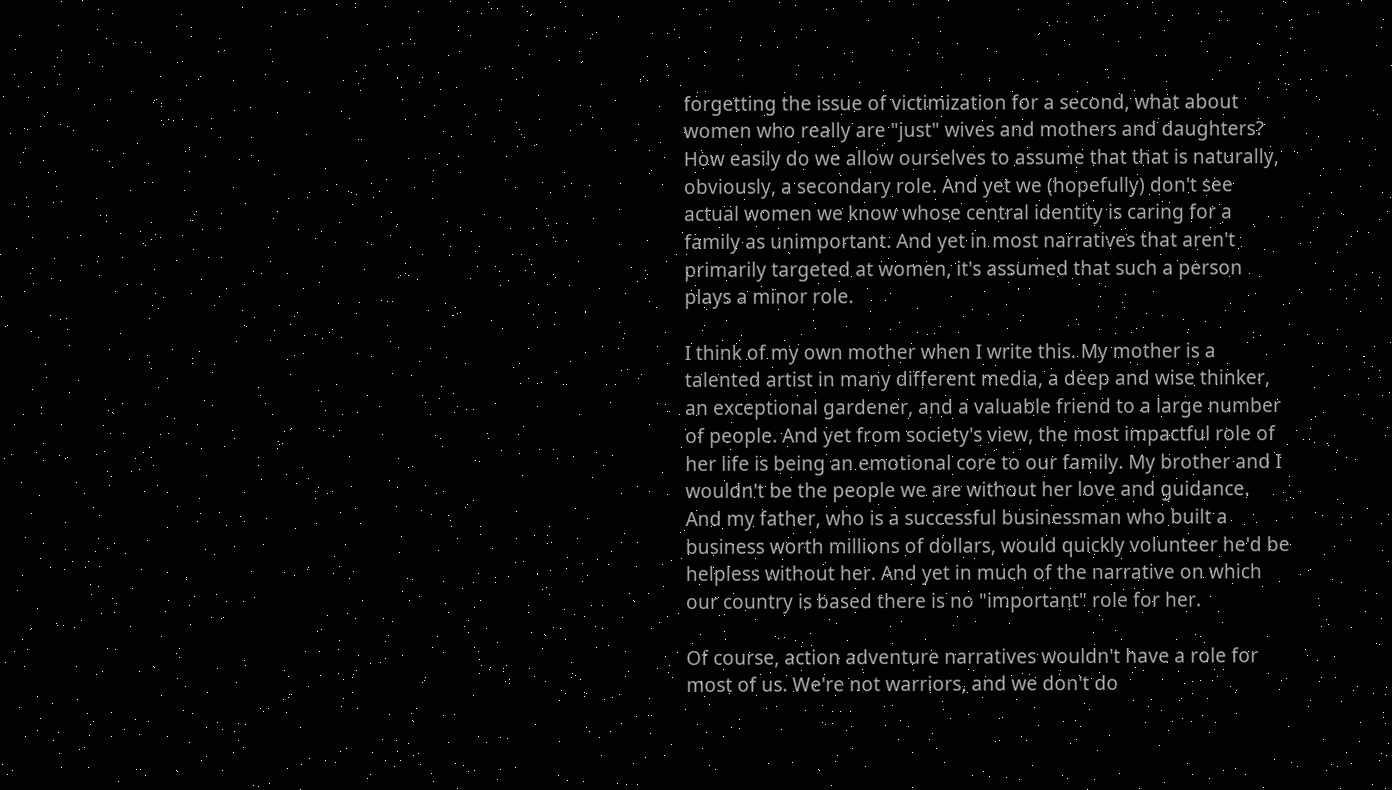forgetting the issue of victimization for a second, what about women who really are "just" wives and mothers and daughters? How easily do we allow ourselves to assume that that is naturally, obviously, a secondary role. And yet we (hopefully) don't see actual women we know whose central identity is caring for a family as unimportant. And yet in most narratives that aren't primarily targeted at women, it's assumed that such a person plays a minor role.

I think of my own mother when I write this. My mother is a talented artist in many different media, a deep and wise thinker, an exceptional gardener, and a valuable friend to a large number of people. And yet from society's view, the most impactful role of her life is being an emotional core to our family. My brother and I wouldn't be the people we are without her love and guidance. And my father, who is a successful businessman who built a business worth millions of dollars, would quickly volunteer he'd be helpless without her. And yet in much of the narrative on which our country is based there is no "important" role for her.

Of course, action adventure narratives wouldn't have a role for most of us. We're not warriors, and we don't do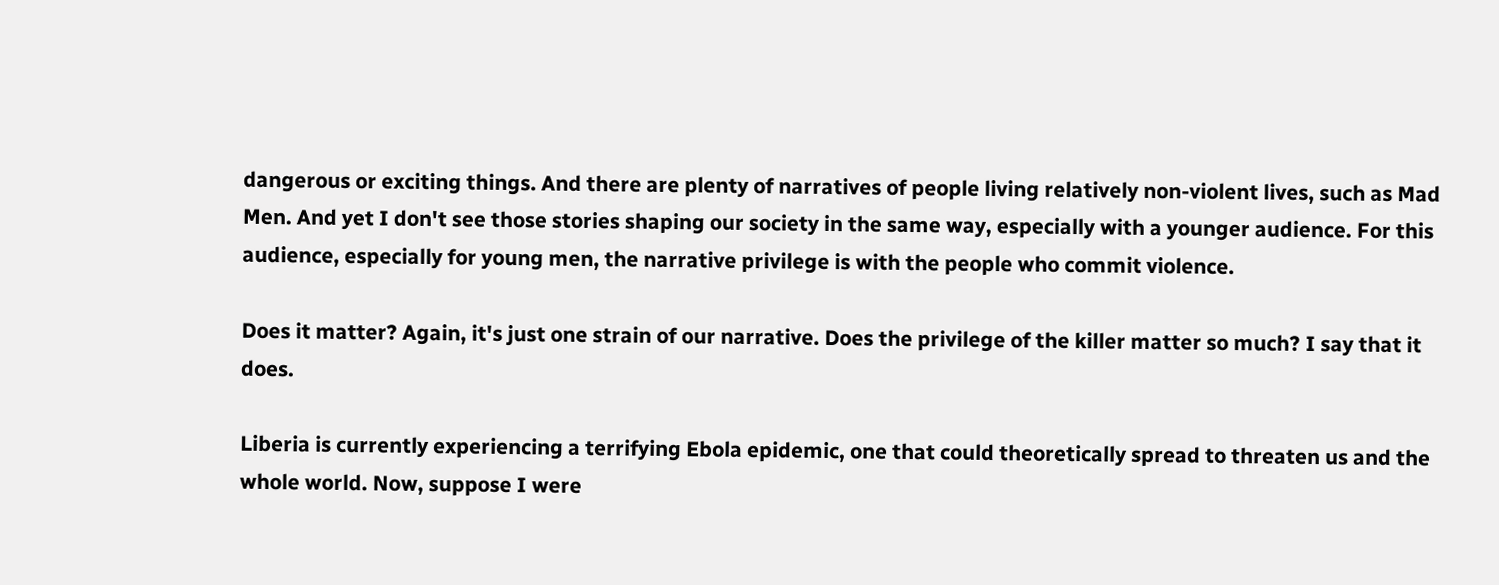dangerous or exciting things. And there are plenty of narratives of people living relatively non-violent lives, such as Mad Men. And yet I don't see those stories shaping our society in the same way, especially with a younger audience. For this audience, especially for young men, the narrative privilege is with the people who commit violence.

Does it matter? Again, it's just one strain of our narrative. Does the privilege of the killer matter so much? I say that it does.

Liberia is currently experiencing a terrifying Ebola epidemic, one that could theoretically spread to threaten us and the whole world. Now, suppose I were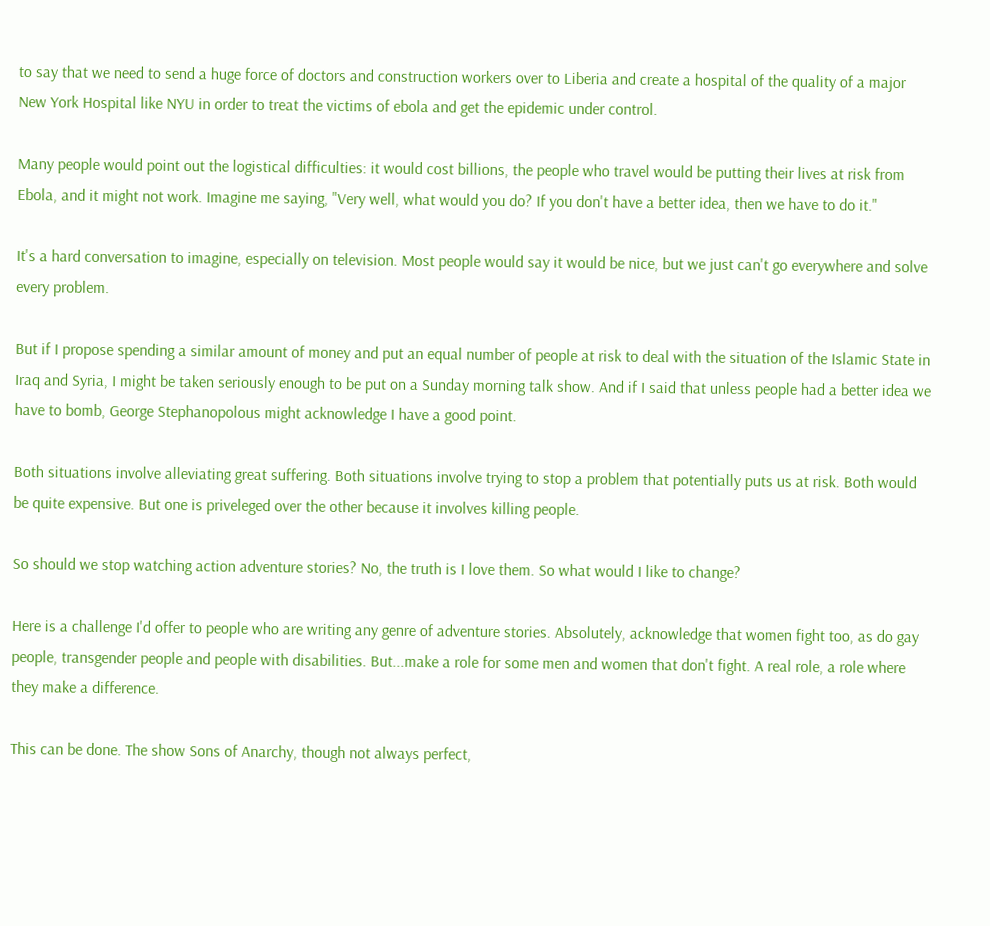to say that we need to send a huge force of doctors and construction workers over to Liberia and create a hospital of the quality of a major New York Hospital like NYU in order to treat the victims of ebola and get the epidemic under control.

Many people would point out the logistical difficulties: it would cost billions, the people who travel would be putting their lives at risk from Ebola, and it might not work. Imagine me saying, "Very well, what would you do? If you don't have a better idea, then we have to do it."

It's a hard conversation to imagine, especially on television. Most people would say it would be nice, but we just can't go everywhere and solve every problem.

But if I propose spending a similar amount of money and put an equal number of people at risk to deal with the situation of the Islamic State in Iraq and Syria, I might be taken seriously enough to be put on a Sunday morning talk show. And if I said that unless people had a better idea we have to bomb, George Stephanopolous might acknowledge I have a good point.

Both situations involve alleviating great suffering. Both situations involve trying to stop a problem that potentially puts us at risk. Both would be quite expensive. But one is priveleged over the other because it involves killing people.

So should we stop watching action adventure stories? No, the truth is I love them. So what would I like to change?

Here is a challenge I'd offer to people who are writing any genre of adventure stories. Absolutely, acknowledge that women fight too, as do gay people, transgender people and people with disabilities. But...make a role for some men and women that don't fight. A real role, a role where they make a difference.

This can be done. The show Sons of Anarchy, though not always perfect,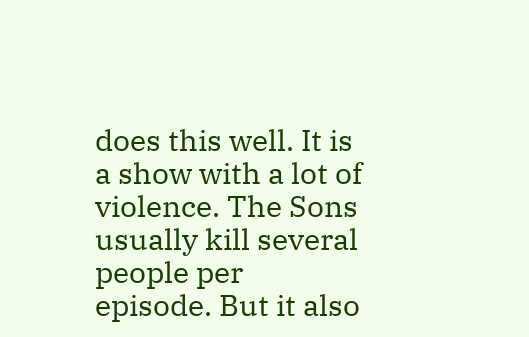does this well. It is a show with a lot of violence. The Sons usually kill several people per episode. But it also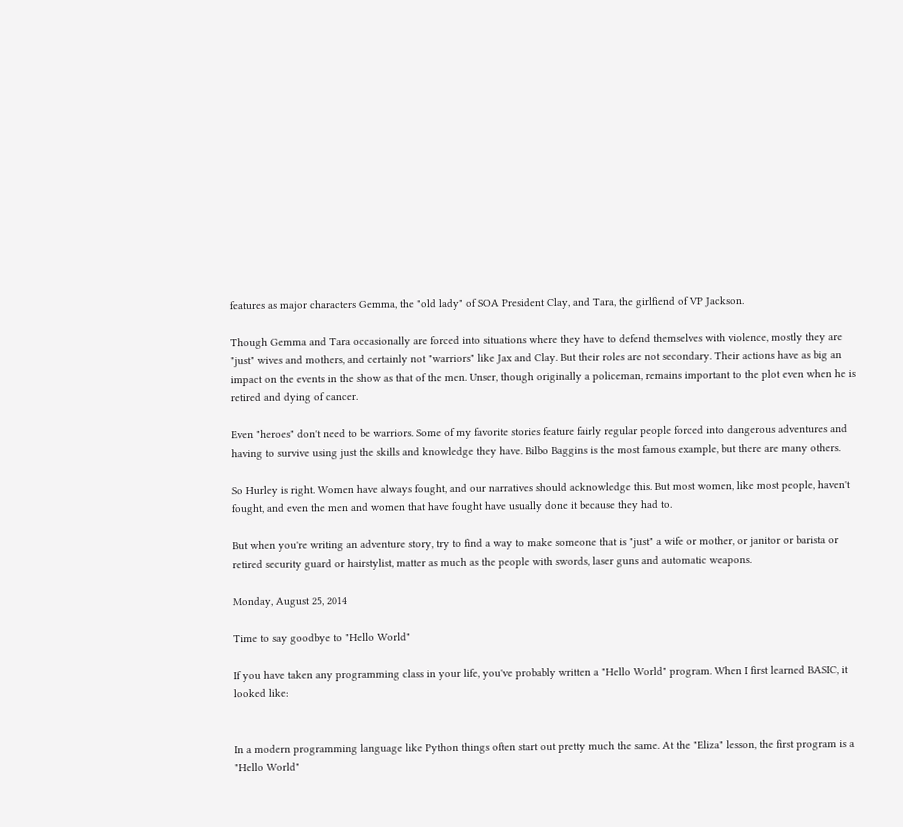features as major characters Gemma, the "old lady" of SOA President Clay, and Tara, the girlfiend of VP Jackson.

Though Gemma and Tara occasionally are forced into situations where they have to defend themselves with violence, mostly they are "just" wives and mothers, and certainly not "warriors" like Jax and Clay. But their roles are not secondary. Their actions have as big an impact on the events in the show as that of the men. Unser, though originally a policeman, remains important to the plot even when he is retired and dying of cancer.

Even "heroes" don't need to be warriors. Some of my favorite stories feature fairly regular people forced into dangerous adventures and having to survive using just the skills and knowledge they have. Bilbo Baggins is the most famous example, but there are many others.

So Hurley is right. Women have always fought, and our narratives should acknowledge this. But most women, like most people, haven't fought, and even the men and women that have fought have usually done it because they had to.

But when you're writing an adventure story, try to find a way to make someone that is "just" a wife or mother, or janitor or barista or retired security guard or hairstylist, matter as much as the people with swords, laser guns and automatic weapons.

Monday, August 25, 2014

Time to say goodbye to "Hello World"

If you have taken any programming class in your life, you've probably written a "Hello World" program. When I first learned BASIC, it looked like:


In a modern programming language like Python things often start out pretty much the same. At the "Eliza" lesson, the first program is a "Hello World"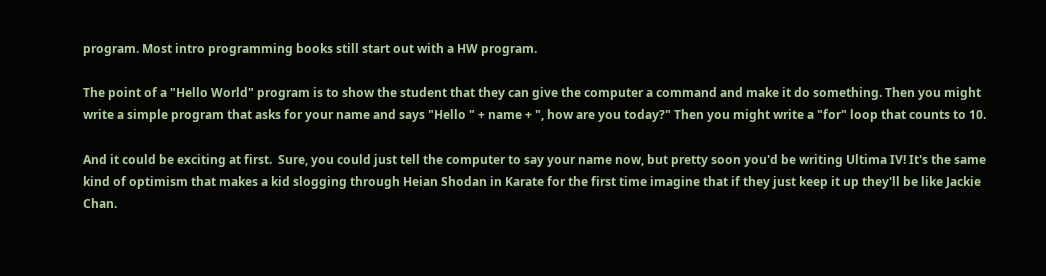program. Most intro programming books still start out with a HW program.

The point of a "Hello World" program is to show the student that they can give the computer a command and make it do something. Then you might write a simple program that asks for your name and says "Hello " + name + ", how are you today?" Then you might write a "for" loop that counts to 10.

And it could be exciting at first.  Sure, you could just tell the computer to say your name now, but pretty soon you'd be writing Ultima IV! It's the same kind of optimism that makes a kid slogging through Heian Shodan in Karate for the first time imagine that if they just keep it up they'll be like Jackie Chan.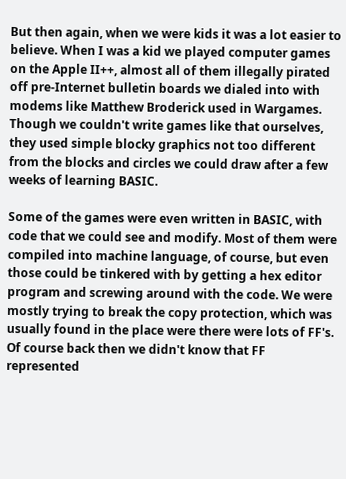But then again, when we were kids it was a lot easier to believe. When I was a kid we played computer games on the Apple II++, almost all of them illegally pirated off pre-Internet bulletin boards we dialed into with modems like Matthew Broderick used in Wargames. Though we couldn't write games like that ourselves, they used simple blocky graphics not too different from the blocks and circles we could draw after a few weeks of learning BASIC.

Some of the games were even written in BASIC, with code that we could see and modify. Most of them were compiled into machine language, of course, but even those could be tinkered with by getting a hex editor program and screwing around with the code. We were mostly trying to break the copy protection, which was usually found in the place were there were lots of FF's. Of course back then we didn't know that FF represented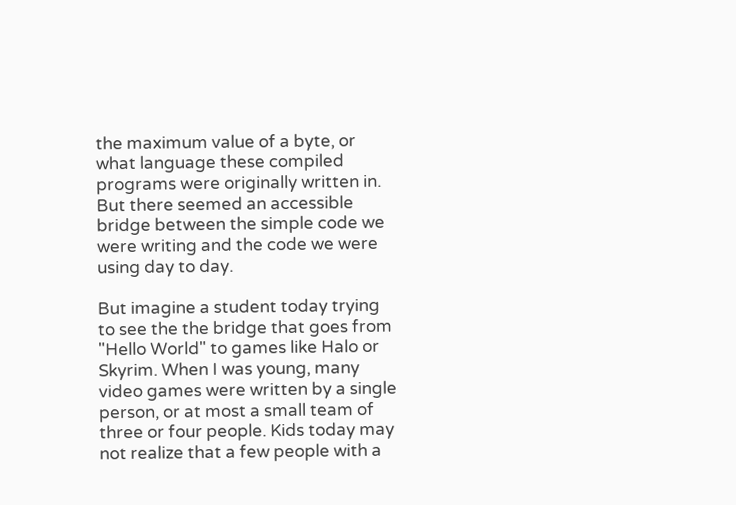the maximum value of a byte, or what language these compiled programs were originally written in. But there seemed an accessible bridge between the simple code we were writing and the code we were using day to day.

But imagine a student today trying to see the the bridge that goes from "Hello World" to games like Halo or Skyrim. When I was young, many video games were written by a single person, or at most a small team of three or four people. Kids today may not realize that a few people with a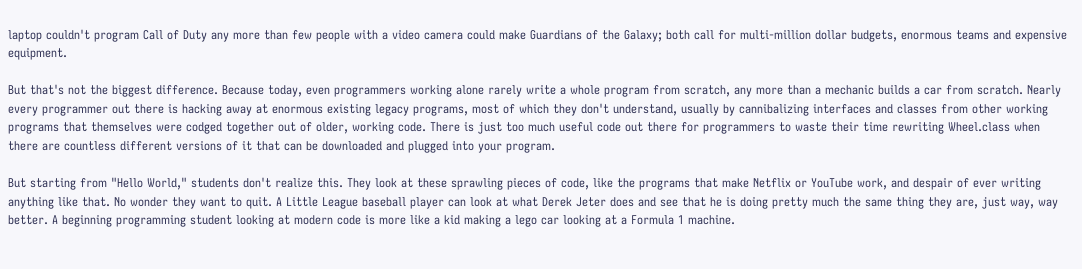laptop couldn't program Call of Duty any more than few people with a video camera could make Guardians of the Galaxy; both call for multi-million dollar budgets, enormous teams and expensive equipment.

But that's not the biggest difference. Because today, even programmers working alone rarely write a whole program from scratch, any more than a mechanic builds a car from scratch. Nearly every programmer out there is hacking away at enormous existing legacy programs, most of which they don't understand, usually by cannibalizing interfaces and classes from other working programs that themselves were codged together out of older, working code. There is just too much useful code out there for programmers to waste their time rewriting Wheel.class when there are countless different versions of it that can be downloaded and plugged into your program.

But starting from "Hello World," students don't realize this. They look at these sprawling pieces of code, like the programs that make Netflix or YouTube work, and despair of ever writing anything like that. No wonder they want to quit. A Little League baseball player can look at what Derek Jeter does and see that he is doing pretty much the same thing they are, just way, way better. A beginning programming student looking at modern code is more like a kid making a lego car looking at a Formula 1 machine.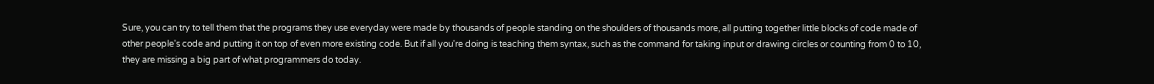Sure, you can try to tell them that the programs they use everyday were made by thousands of people standing on the shoulders of thousands more, all putting together little blocks of code made of other people's code and putting it on top of even more existing code. But if all you're doing is teaching them syntax, such as the command for taking input or drawing circles or counting from 0 to 10, they are missing a big part of what programmers do today.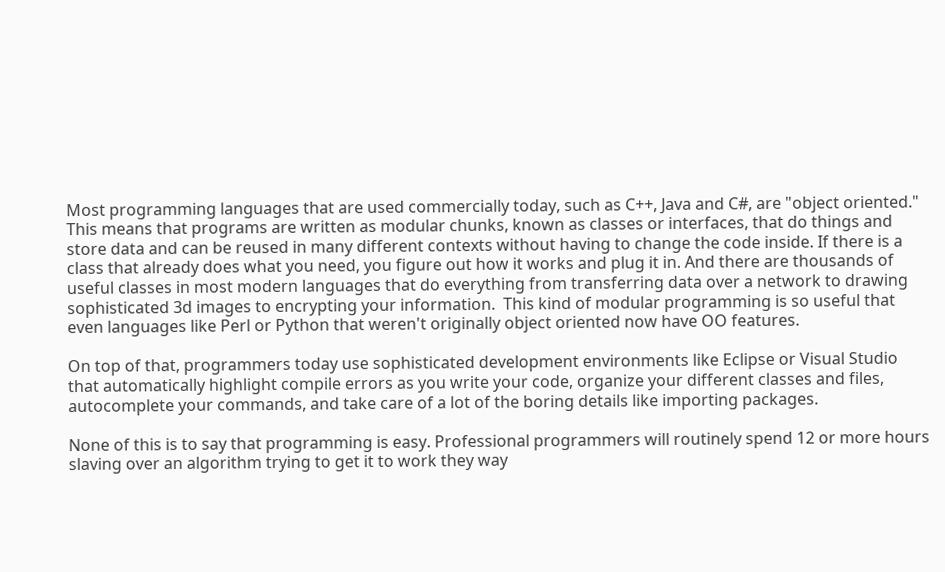Most programming languages that are used commercially today, such as C++, Java and C#, are "object oriented." This means that programs are written as modular chunks, known as classes or interfaces, that do things and store data and can be reused in many different contexts without having to change the code inside. If there is a class that already does what you need, you figure out how it works and plug it in. And there are thousands of useful classes in most modern languages that do everything from transferring data over a network to drawing sophisticated 3d images to encrypting your information.  This kind of modular programming is so useful that even languages like Perl or Python that weren't originally object oriented now have OO features.

On top of that, programmers today use sophisticated development environments like Eclipse or Visual Studio that automatically highlight compile errors as you write your code, organize your different classes and files, autocomplete your commands, and take care of a lot of the boring details like importing packages.

None of this is to say that programming is easy. Professional programmers will routinely spend 12 or more hours slaving over an algorithm trying to get it to work they way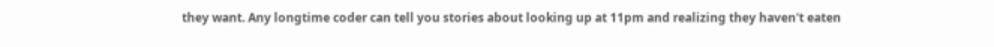they want. Any longtime coder can tell you stories about looking up at 11pm and realizing they haven't eaten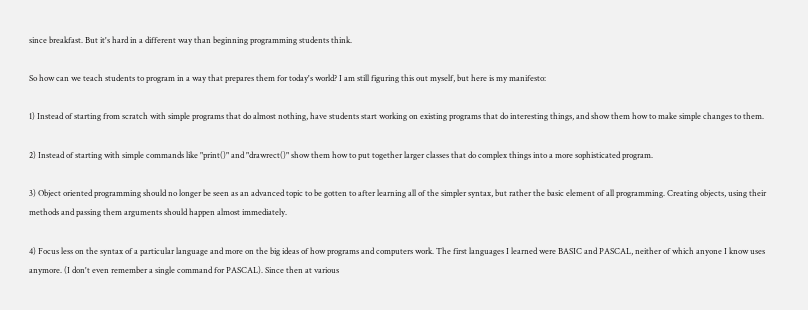since breakfast. But it's hard in a different way than beginning programming students think.

So how can we teach students to program in a way that prepares them for today's world? I am still figuring this out myself, but here is my manifesto:

1) Instead of starting from scratch with simple programs that do almost nothing, have students start working on existing programs that do interesting things, and show them how to make simple changes to them.

2) Instead of starting with simple commands like "print()" and "drawrect()" show them how to put together larger classes that do complex things into a more sophisticated program.

3) Object oriented programming should no longer be seen as an advanced topic to be gotten to after learning all of the simpler syntax, but rather the basic element of all programming. Creating objects, using their methods and passing them arguments should happen almost immediately.

4) Focus less on the syntax of a particular language and more on the big ideas of how programs and computers work. The first languages I learned were BASIC and PASCAL, neither of which anyone I know uses anymore. (I don't even remember a single command for PASCAL). Since then at various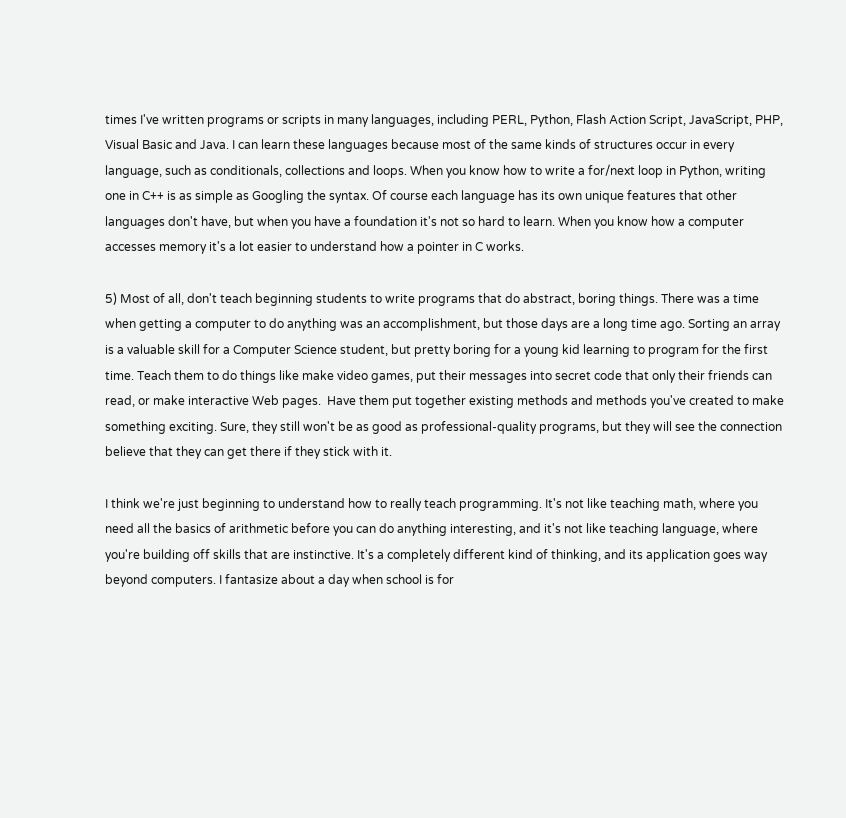times I've written programs or scripts in many languages, including PERL, Python, Flash Action Script, JavaScript, PHP, Visual Basic and Java. I can learn these languages because most of the same kinds of structures occur in every language, such as conditionals, collections and loops. When you know how to write a for/next loop in Python, writing one in C++ is as simple as Googling the syntax. Of course each language has its own unique features that other languages don't have, but when you have a foundation it's not so hard to learn. When you know how a computer accesses memory it's a lot easier to understand how a pointer in C works.

5) Most of all, don't teach beginning students to write programs that do abstract, boring things. There was a time when getting a computer to do anything was an accomplishment, but those days are a long time ago. Sorting an array is a valuable skill for a Computer Science student, but pretty boring for a young kid learning to program for the first time. Teach them to do things like make video games, put their messages into secret code that only their friends can read, or make interactive Web pages.  Have them put together existing methods and methods you've created to make something exciting. Sure, they still won't be as good as professional-quality programs, but they will see the connection believe that they can get there if they stick with it.

I think we're just beginning to understand how to really teach programming. It's not like teaching math, where you need all the basics of arithmetic before you can do anything interesting, and it's not like teaching language, where you're building off skills that are instinctive. It's a completely different kind of thinking, and its application goes way beyond computers. I fantasize about a day when school is for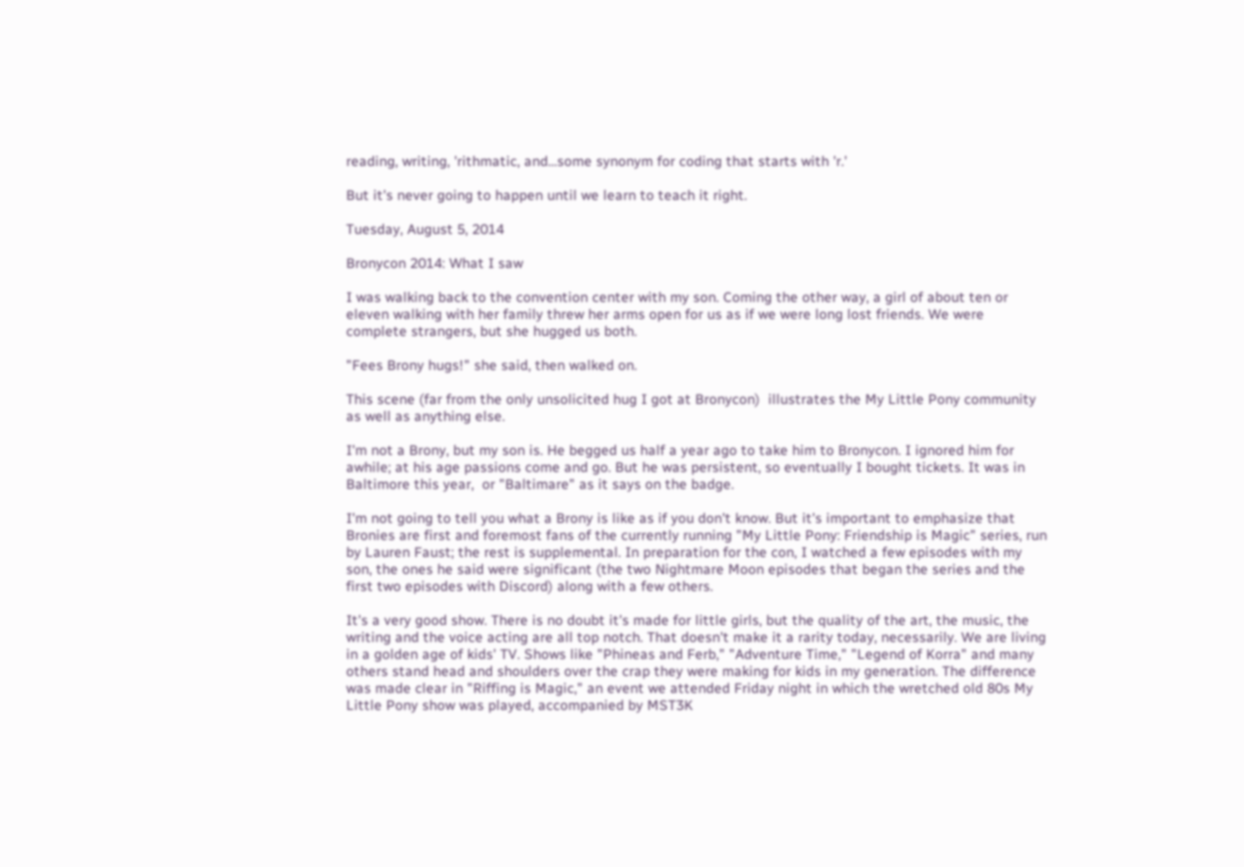reading, writing, 'rithmatic, and...some synonym for coding that starts with 'r.'

But it's never going to happen until we learn to teach it right.

Tuesday, August 5, 2014

Bronycon 2014: What I saw

I was walking back to the convention center with my son. Coming the other way, a girl of about ten or eleven walking with her family threw her arms open for us as if we were long lost friends. We were complete strangers, but she hugged us both.

"Fees Brony hugs!" she said, then walked on.

This scene (far from the only unsolicited hug I got at Bronycon)  illustrates the My Little Pony community as well as anything else.

I'm not a Brony, but my son is. He begged us half a year ago to take him to Bronycon. I ignored him for awhile; at his age passions come and go. But he was persistent, so eventually I bought tickets. It was in Baltimore this year,  or "Baltimare" as it says on the badge.

I'm not going to tell you what a Brony is like as if you don't know. But it's important to emphasize that Bronies are first and foremost fans of the currently running "My Little Pony: Friendship is Magic" series, run by Lauren Faust; the rest is supplemental. In preparation for the con, I watched a few episodes with my son, the ones he said were significant (the two Nightmare Moon episodes that began the series and the first two episodes with Discord) along with a few others.

It's a very good show. There is no doubt it's made for little girls, but the quality of the art, the music, the writing and the voice acting are all top notch. That doesn't make it a rarity today, necessarily. We are living in a golden age of kids' TV. Shows like "Phineas and Ferb," "Adventure Time," "Legend of Korra" and many others stand head and shoulders over the crap they were making for kids in my generation. The difference was made clear in "Riffing is Magic," an event we attended Friday night in which the wretched old 80s My Little Pony show was played, accompanied by MST3K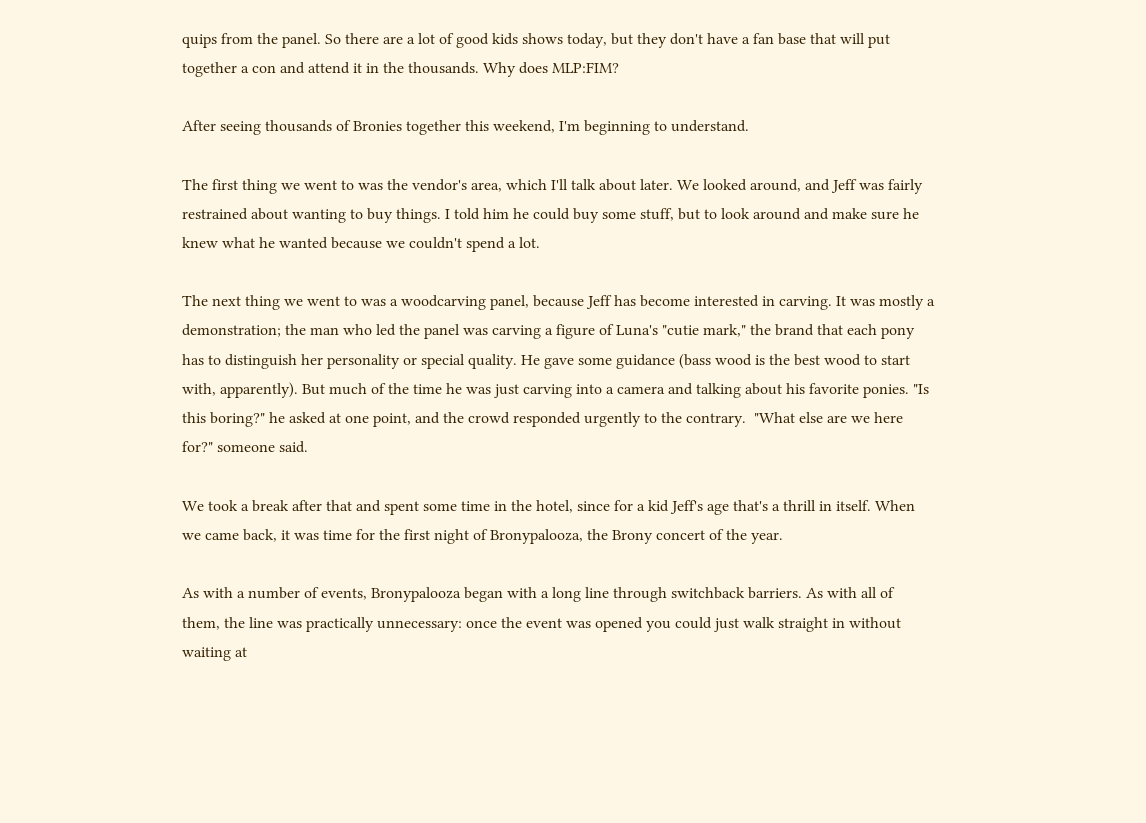quips from the panel. So there are a lot of good kids shows today, but they don't have a fan base that will put together a con and attend it in the thousands. Why does MLP:FIM?

After seeing thousands of Bronies together this weekend, I'm beginning to understand.

The first thing we went to was the vendor's area, which I'll talk about later. We looked around, and Jeff was fairly restrained about wanting to buy things. I told him he could buy some stuff, but to look around and make sure he knew what he wanted because we couldn't spend a lot.

The next thing we went to was a woodcarving panel, because Jeff has become interested in carving. It was mostly a demonstration; the man who led the panel was carving a figure of Luna's "cutie mark," the brand that each pony has to distinguish her personality or special quality. He gave some guidance (bass wood is the best wood to start with, apparently). But much of the time he was just carving into a camera and talking about his favorite ponies. "Is this boring?" he asked at one point, and the crowd responded urgently to the contrary.  "What else are we here for?" someone said.

We took a break after that and spent some time in the hotel, since for a kid Jeff's age that's a thrill in itself. When we came back, it was time for the first night of Bronypalooza, the Brony concert of the year.

As with a number of events, Bronypalooza began with a long line through switchback barriers. As with all of them, the line was practically unnecessary: once the event was opened you could just walk straight in without waiting at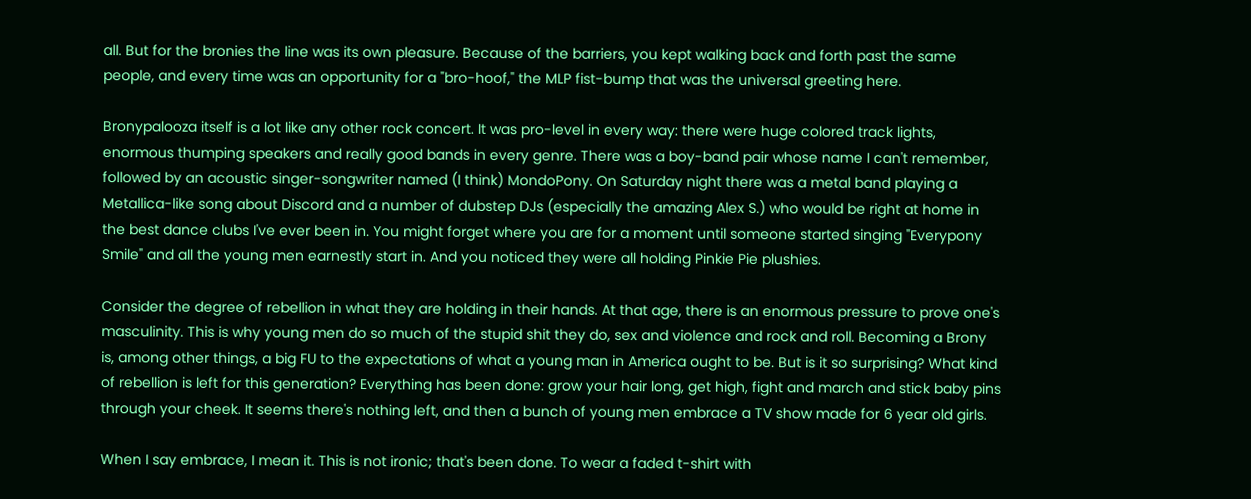all. But for the bronies the line was its own pleasure. Because of the barriers, you kept walking back and forth past the same people, and every time was an opportunity for a "bro-hoof," the MLP fist-bump that was the universal greeting here.

Bronypalooza itself is a lot like any other rock concert. It was pro-level in every way: there were huge colored track lights, enormous thumping speakers and really good bands in every genre. There was a boy-band pair whose name I can't remember, followed by an acoustic singer-songwriter named (I think) MondoPony. On Saturday night there was a metal band playing a Metallica-like song about Discord and a number of dubstep DJs (especially the amazing Alex S.) who would be right at home in the best dance clubs I've ever been in. You might forget where you are for a moment until someone started singing "Everypony Smile" and all the young men earnestly start in. And you noticed they were all holding Pinkie Pie plushies.

Consider the degree of rebellion in what they are holding in their hands. At that age, there is an enormous pressure to prove one's masculinity. This is why young men do so much of the stupid shit they do, sex and violence and rock and roll. Becoming a Brony is, among other things, a big FU to the expectations of what a young man in America ought to be. But is it so surprising? What kind of rebellion is left for this generation? Everything has been done: grow your hair long, get high, fight and march and stick baby pins through your cheek. It seems there's nothing left, and then a bunch of young men embrace a TV show made for 6 year old girls.

When I say embrace, I mean it. This is not ironic; that's been done. To wear a faded t-shirt with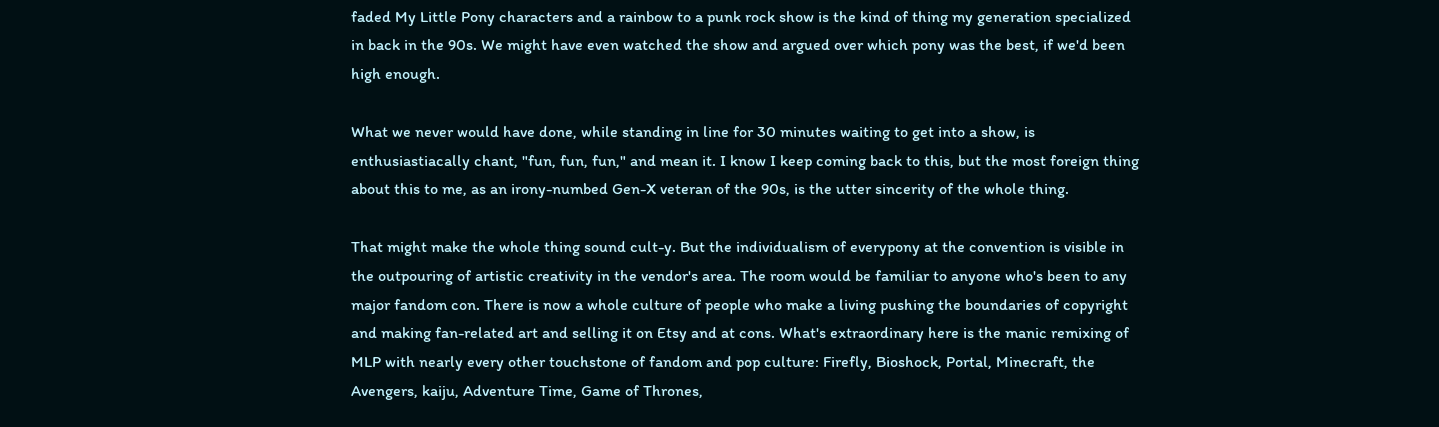faded My Little Pony characters and a rainbow to a punk rock show is the kind of thing my generation specialized in back in the 90s. We might have even watched the show and argued over which pony was the best, if we'd been high enough.

What we never would have done, while standing in line for 30 minutes waiting to get into a show, is enthusiastiacally chant, "fun, fun, fun," and mean it. I know I keep coming back to this, but the most foreign thing about this to me, as an irony-numbed Gen-X veteran of the 90s, is the utter sincerity of the whole thing.

That might make the whole thing sound cult-y. But the individualism of everypony at the convention is visible in the outpouring of artistic creativity in the vendor's area. The room would be familiar to anyone who's been to any major fandom con. There is now a whole culture of people who make a living pushing the boundaries of copyright and making fan-related art and selling it on Etsy and at cons. What's extraordinary here is the manic remixing of MLP with nearly every other touchstone of fandom and pop culture: Firefly, Bioshock, Portal, Minecraft, the Avengers, kaiju, Adventure Time, Game of Thrones,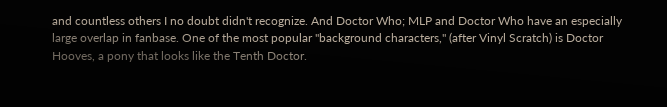and countless others I no doubt didn't recognize. And Doctor Who; MLP and Doctor Who have an especially large overlap in fanbase. One of the most popular "background characters," (after Vinyl Scratch) is Doctor Hooves, a pony that looks like the Tenth Doctor.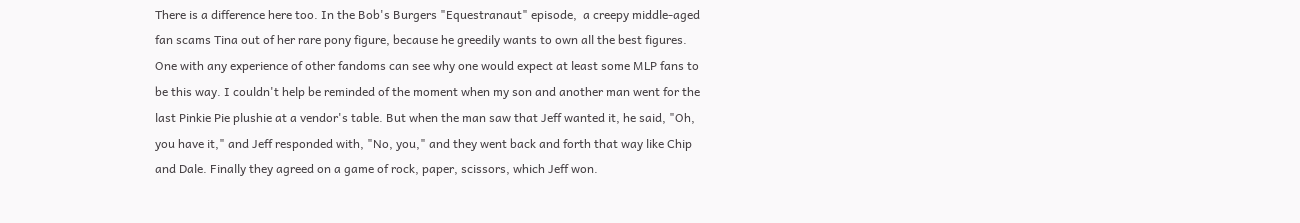There is a difference here too. In the Bob's Burgers "Equestranaut" episode,  a creepy middle-aged fan scams Tina out of her rare pony figure, because he greedily wants to own all the best figures. One with any experience of other fandoms can see why one would expect at least some MLP fans to be this way. I couldn't help be reminded of the moment when my son and another man went for the last Pinkie Pie plushie at a vendor's table. But when the man saw that Jeff wanted it, he said, "Oh, you have it," and Jeff responded with, "No, you," and they went back and forth that way like Chip and Dale. Finally they agreed on a game of rock, paper, scissors, which Jeff won.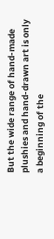But the wide range of hand-made plushies and hand-drawn art is only a beginning of the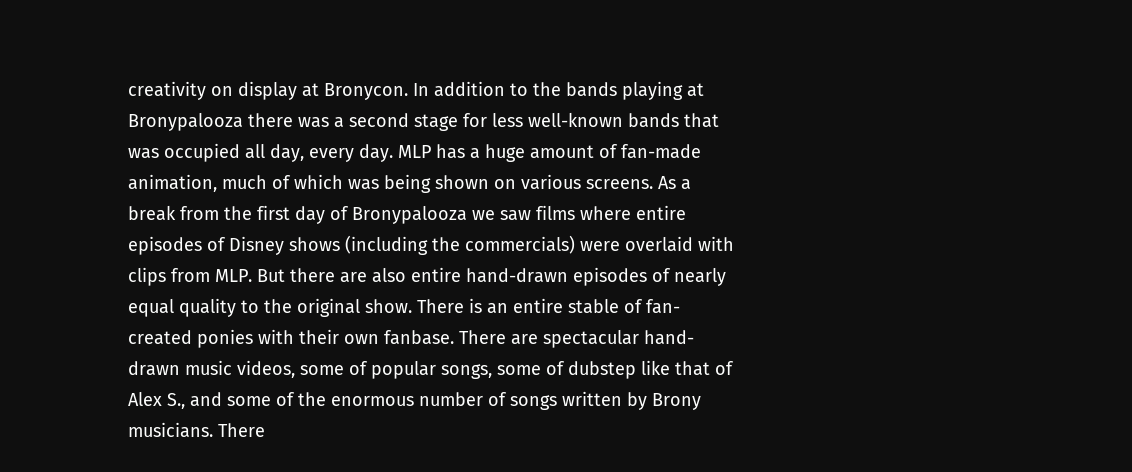creativity on display at Bronycon. In addition to the bands playing at Bronypalooza there was a second stage for less well-known bands that was occupied all day, every day. MLP has a huge amount of fan-made animation, much of which was being shown on various screens. As a break from the first day of Bronypalooza we saw films where entire episodes of Disney shows (including the commercials) were overlaid with clips from MLP. But there are also entire hand-drawn episodes of nearly equal quality to the original show. There is an entire stable of fan-created ponies with their own fanbase. There are spectacular hand-drawn music videos, some of popular songs, some of dubstep like that of Alex S., and some of the enormous number of songs written by Brony musicians. There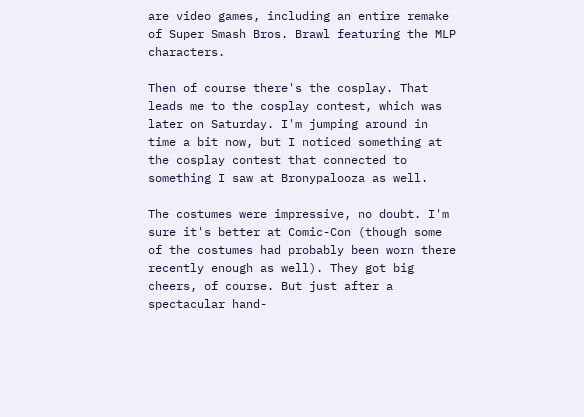are video games, including an entire remake of Super Smash Bros. Brawl featuring the MLP characters.

Then of course there's the cosplay. That leads me to the cosplay contest, which was later on Saturday. I'm jumping around in time a bit now, but I noticed something at the cosplay contest that connected to something I saw at Bronypalooza as well.

The costumes were impressive, no doubt. I'm sure it's better at Comic-Con (though some of the costumes had probably been worn there recently enough as well). They got big cheers, of course. But just after a spectacular hand-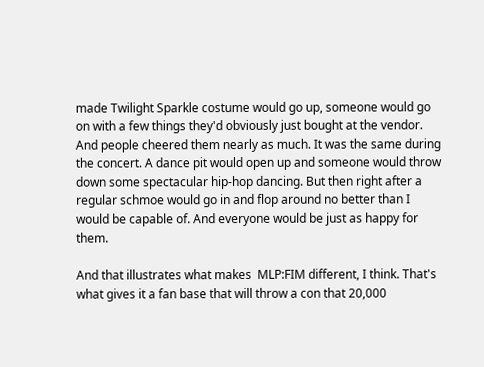made Twilight Sparkle costume would go up, someone would go on with a few things they'd obviously just bought at the vendor. And people cheered them nearly as much. It was the same during the concert. A dance pit would open up and someone would throw down some spectacular hip-hop dancing. But then right after a regular schmoe would go in and flop around no better than I would be capable of. And everyone would be just as happy for them.

And that illustrates what makes  MLP:FIM different, I think. That's what gives it a fan base that will throw a con that 20,000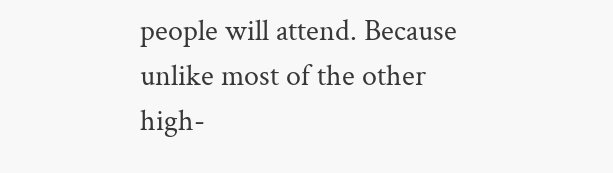people will attend. Because unlike most of the other high-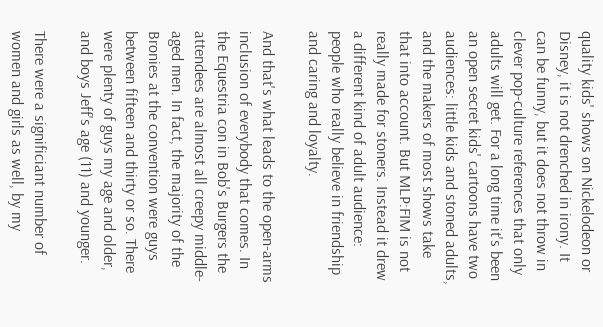quality kids' shows on Nickelodeon or Disney, it is not drenched in irony. It can be funny, but it does not throw in clever pop-culture references that only adults will get. For a long time it's been an open secret kids' cartoons have two audiences: little kids and stoned adults, and the makers of most shows take that into account. But MLP:FIM is not really made for stoners. Instead it drew a different kind of adult audience: people who really believe in friendship and caring and loyalty.

And that's what leads to the open-arms inclusion of everybody that comes. In the Equestria con in Bob's Burgers the attendees are almost all creepy middle-aged men. In fact, the majority of the Bronies at the convention were guys between fifteen and thirty or so. There were plenty of guys my age and older, and boys Jeff's age (11) and younger.

There were a significiant number of women and girls as well, by my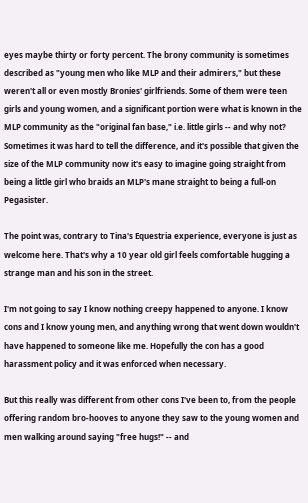eyes maybe thirty or forty percent. The brony community is sometimes described as "young men who like MLP and their admirers," but these weren't all or even mostly Bronies' girlfriends. Some of them were teen girls and young women, and a significant portion were what is known in the MLP community as the "original fan base," i.e. little girls -- and why not? Sometimes it was hard to tell the difference, and it's possible that given the size of the MLP community now it's easy to imagine going straight from being a little girl who braids an MLP's mane straight to being a full-on Pegasister.

The point was, contrary to Tina's Equestria experience, everyone is just as welcome here. That's why a 10 year old girl feels comfortable hugging a strange man and his son in the street.

I'm not going to say I know nothing creepy happened to anyone. I know cons and I know young men, and anything wrong that went down wouldn't have happened to someone like me. Hopefully the con has a good harassment policy and it was enforced when necessary.

But this really was different from other cons I've been to, from the people offering random bro-hooves to anyone they saw to the young women and men walking around saying "free hugs!" -- and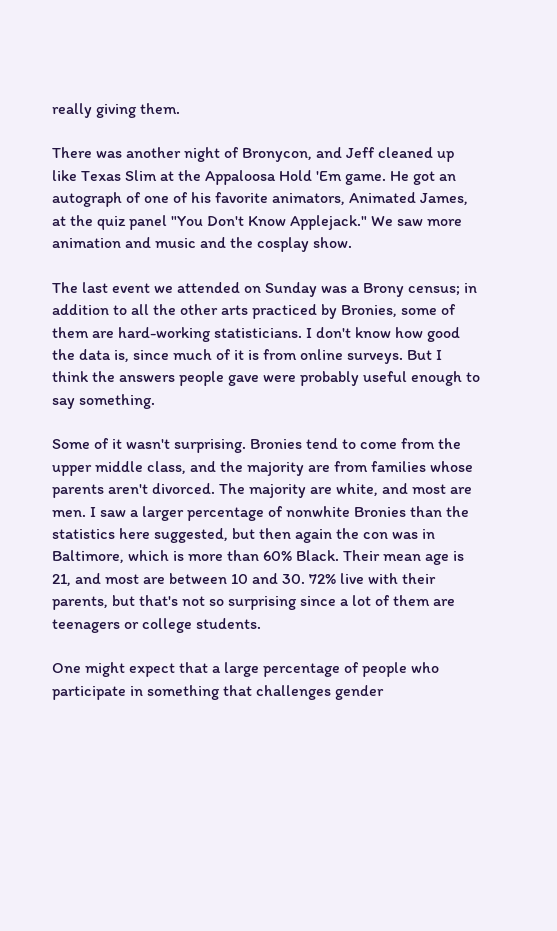really giving them.

There was another night of Bronycon, and Jeff cleaned up like Texas Slim at the Appaloosa Hold 'Em game. He got an autograph of one of his favorite animators, Animated James, at the quiz panel "You Don't Know Applejack." We saw more animation and music and the cosplay show.

The last event we attended on Sunday was a Brony census; in addition to all the other arts practiced by Bronies, some of them are hard-working statisticians. I don't know how good the data is, since much of it is from online surveys. But I think the answers people gave were probably useful enough to say something.

Some of it wasn't surprising. Bronies tend to come from the upper middle class, and the majority are from families whose parents aren't divorced. The majority are white, and most are men. I saw a larger percentage of nonwhite Bronies than the statistics here suggested, but then again the con was in Baltimore, which is more than 60% Black. Their mean age is 21, and most are between 10 and 30. 72% live with their parents, but that's not so surprising since a lot of them are teenagers or college students.

One might expect that a large percentage of people who participate in something that challenges gender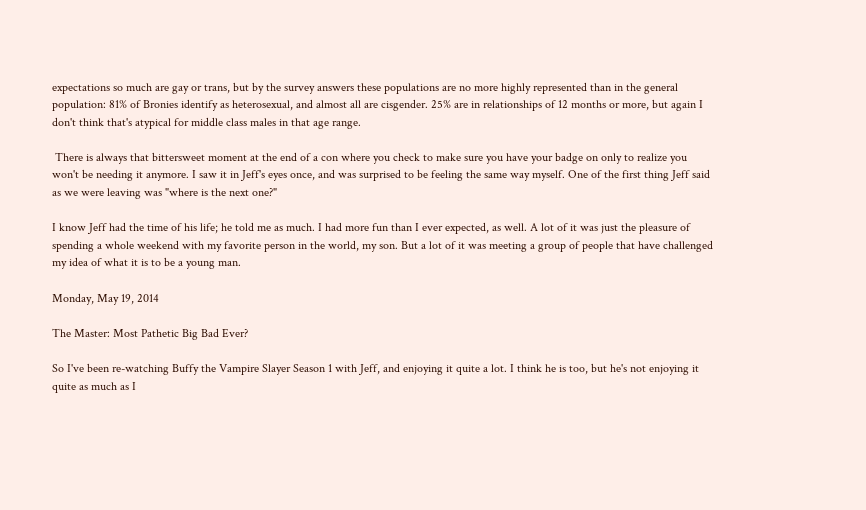expectations so much are gay or trans, but by the survey answers these populations are no more highly represented than in the general population: 81% of Bronies identify as heterosexual, and almost all are cisgender. 25% are in relationships of 12 months or more, but again I don't think that's atypical for middle class males in that age range.

 There is always that bittersweet moment at the end of a con where you check to make sure you have your badge on only to realize you won't be needing it anymore. I saw it in Jeff's eyes once, and was surprised to be feeling the same way myself. One of the first thing Jeff said as we were leaving was "where is the next one?"

I know Jeff had the time of his life; he told me as much. I had more fun than I ever expected, as well. A lot of it was just the pleasure of spending a whole weekend with my favorite person in the world, my son. But a lot of it was meeting a group of people that have challenged my idea of what it is to be a young man.

Monday, May 19, 2014

The Master: Most Pathetic Big Bad Ever?

So I've been re-watching Buffy the Vampire Slayer Season 1 with Jeff, and enjoying it quite a lot. I think he is too, but he's not enjoying it quite as much as I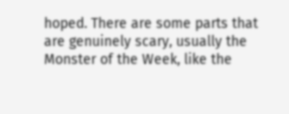hoped. There are some parts that are genuinely scary, usually the Monster of the Week, like the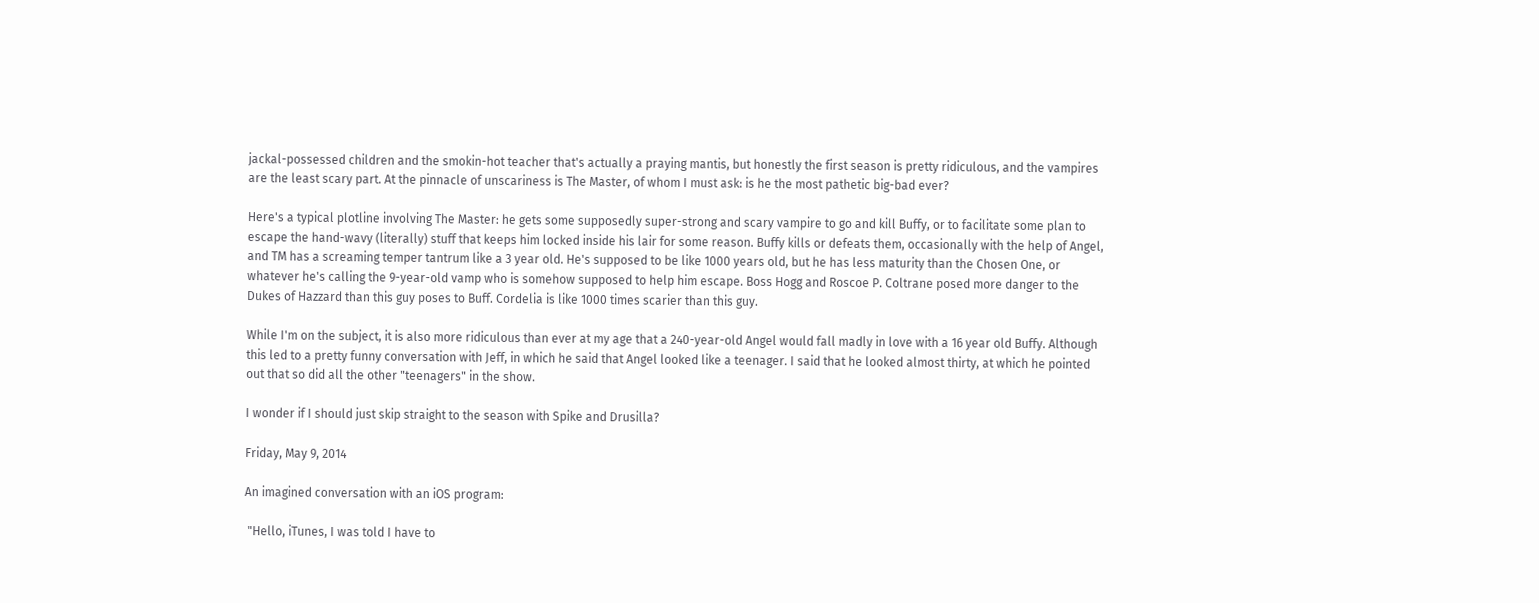jackal-possessed children and the smokin-hot teacher that's actually a praying mantis, but honestly the first season is pretty ridiculous, and the vampires are the least scary part. At the pinnacle of unscariness is The Master, of whom I must ask: is he the most pathetic big-bad ever?

Here's a typical plotline involving The Master: he gets some supposedly super-strong and scary vampire to go and kill Buffy, or to facilitate some plan to escape the hand-wavy (literally) stuff that keeps him locked inside his lair for some reason. Buffy kills or defeats them, occasionally with the help of Angel, and TM has a screaming temper tantrum like a 3 year old. He's supposed to be like 1000 years old, but he has less maturity than the Chosen One, or whatever he's calling the 9-year-old vamp who is somehow supposed to help him escape. Boss Hogg and Roscoe P. Coltrane posed more danger to the Dukes of Hazzard than this guy poses to Buff. Cordelia is like 1000 times scarier than this guy.

While I'm on the subject, it is also more ridiculous than ever at my age that a 240-year-old Angel would fall madly in love with a 16 year old Buffy. Although this led to a pretty funny conversation with Jeff, in which he said that Angel looked like a teenager. I said that he looked almost thirty, at which he pointed out that so did all the other "teenagers" in the show.

I wonder if I should just skip straight to the season with Spike and Drusilla?

Friday, May 9, 2014

An imagined conversation with an iOS program:

 "Hello, iTunes, I was told I have to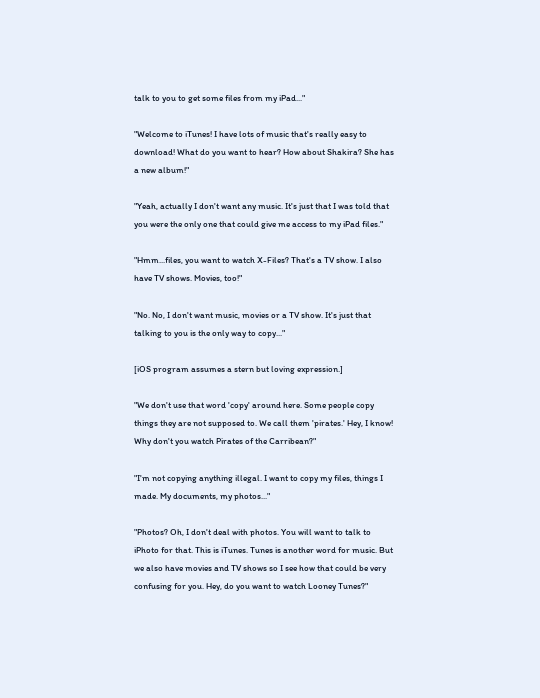talk to you to get some files from my iPad..."

"Welcome to iTunes! I have lots of music that's really easy to download! What do you want to hear? How about Shakira? She has a new album!"

"Yeah, actually I don't want any music. It's just that I was told that you were the only one that could give me access to my iPad files."

"Hmm...files, you want to watch X-Files? That's a TV show. I also have TV shows. Movies, too!"

"No. No, I don't want music, movies or a TV show. It's just that talking to you is the only way to copy..."

[iOS program assumes a stern but loving expression.]

"We don't use that word 'copy' around here. Some people copy things they are not supposed to. We call them 'pirates.' Hey, I know! Why don't you watch Pirates of the Carribean?"

"I'm not copying anything illegal. I want to copy my files, things I made. My documents, my photos..."

"Photos? Oh, I don't deal with photos. You will want to talk to iPhoto for that. This is iTunes. Tunes is another word for music. But we also have movies and TV shows so I see how that could be very confusing for you. Hey, do you want to watch Looney Tunes?"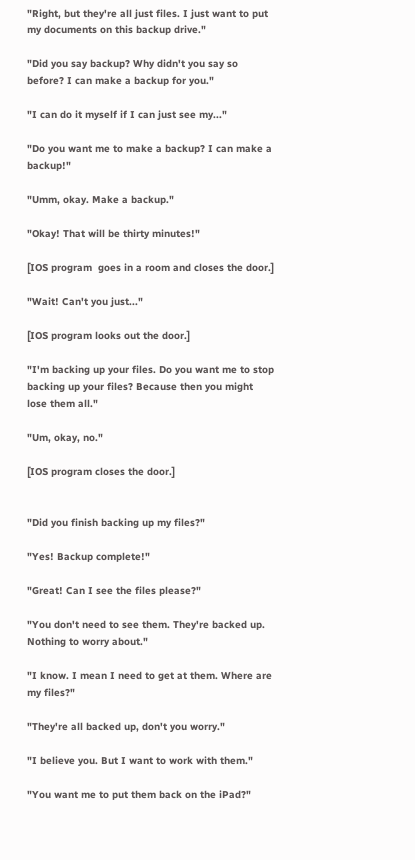"Right, but they're all just files. I just want to put my documents on this backup drive."

"Did you say backup? Why didn't you say so before? I can make a backup for you."

"I can do it myself if I can just see my..."

"Do you want me to make a backup? I can make a backup!"

"Umm, okay. Make a backup."

"Okay! That will be thirty minutes!"

[IOS program  goes in a room and closes the door.]

"Wait! Can't you just..."

[IOS program looks out the door.]

"I'm backing up your files. Do you want me to stop backing up your files? Because then you might lose them all."

"Um, okay, no."

[IOS program closes the door.]


"Did you finish backing up my files?"

"Yes! Backup complete!"

"Great! Can I see the files please?"

"You don't need to see them. They're backed up. Nothing to worry about."

"I know. I mean I need to get at them. Where are my files?"

"They're all backed up, don't you worry."

"I believe you. But I want to work with them."

"You want me to put them back on the iPad?"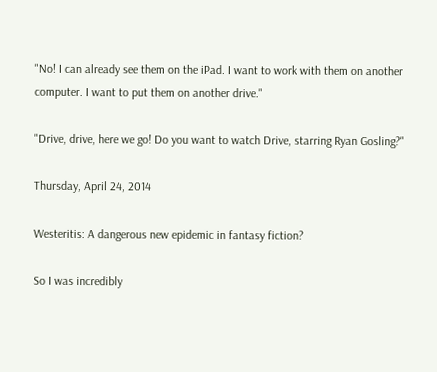"No! I can already see them on the iPad. I want to work with them on another computer. I want to put them on another drive."

"Drive, drive, here we go! Do you want to watch Drive, starring Ryan Gosling?"

Thursday, April 24, 2014

Westeritis: A dangerous new epidemic in fantasy fiction?

So I was incredibly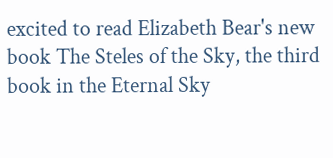excited to read Elizabeth Bear's new book The Steles of the Sky, the third book in the Eternal Sky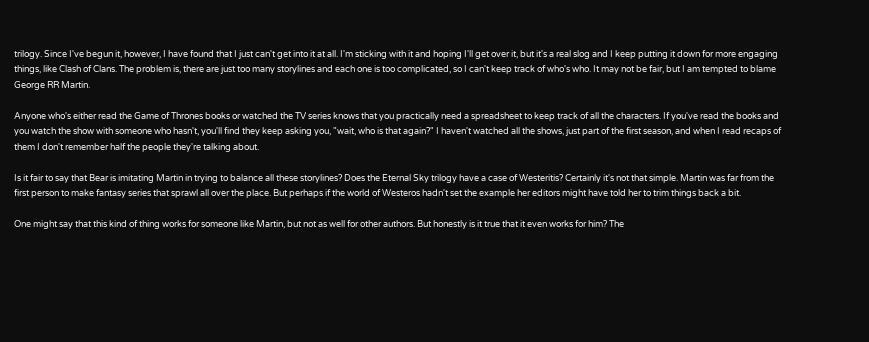trilogy. Since I've begun it, however, I have found that I just can't get into it at all. I'm sticking with it and hoping I'll get over it, but it's a real slog and I keep putting it down for more engaging things, like Clash of Clans. The problem is, there are just too many storylines and each one is too complicated, so I can't keep track of who's who. It may not be fair, but I am tempted to blame George RR Martin.

Anyone who's either read the Game of Thrones books or watched the TV series knows that you practically need a spreadsheet to keep track of all the characters. If you've read the books and you watch the show with someone who hasn't, you'll find they keep asking you, "wait, who is that again?" I haven't watched all the shows, just part of the first season, and when I read recaps of them I don't remember half the people they're talking about.

Is it fair to say that Bear is imitating Martin in trying to balance all these storylines? Does the Eternal Sky trilogy have a case of Westeritis? Certainly it's not that simple. Martin was far from the first person to make fantasy series that sprawl all over the place. But perhaps if the world of Westeros hadn't set the example her editors might have told her to trim things back a bit.

One might say that this kind of thing works for someone like Martin, but not as well for other authors. But honestly is it true that it even works for him? The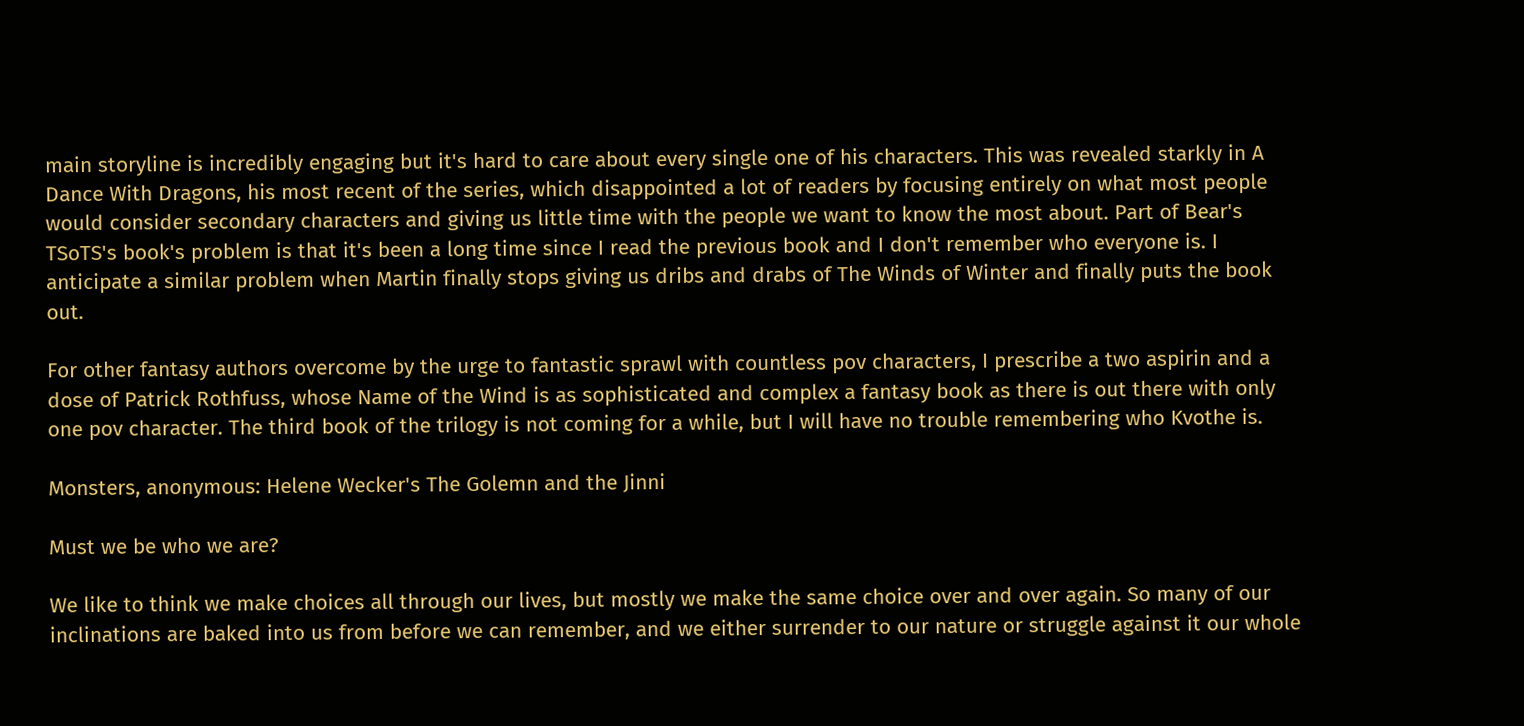main storyline is incredibly engaging but it's hard to care about every single one of his characters. This was revealed starkly in A Dance With Dragons, his most recent of the series, which disappointed a lot of readers by focusing entirely on what most people would consider secondary characters and giving us little time with the people we want to know the most about. Part of Bear's TSoTS's book's problem is that it's been a long time since I read the previous book and I don't remember who everyone is. I anticipate a similar problem when Martin finally stops giving us dribs and drabs of The Winds of Winter and finally puts the book out.

For other fantasy authors overcome by the urge to fantastic sprawl with countless pov characters, I prescribe a two aspirin and a dose of Patrick Rothfuss, whose Name of the Wind is as sophisticated and complex a fantasy book as there is out there with only one pov character. The third book of the trilogy is not coming for a while, but I will have no trouble remembering who Kvothe is.

Monsters, anonymous: Helene Wecker's The Golemn and the Jinni

Must we be who we are?

We like to think we make choices all through our lives, but mostly we make the same choice over and over again. So many of our inclinations are baked into us from before we can remember, and we either surrender to our nature or struggle against it our whole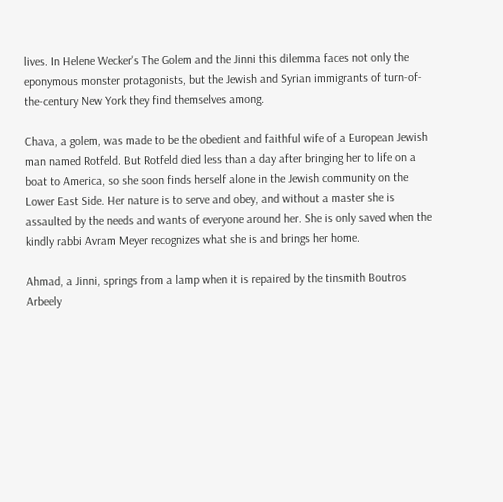lives. In Helene Wecker's The Golem and the Jinni this dilemma faces not only the eponymous monster protagonists, but the Jewish and Syrian immigrants of turn-of-the-century New York they find themselves among.

Chava, a golem, was made to be the obedient and faithful wife of a European Jewish man named Rotfeld. But Rotfeld died less than a day after bringing her to life on a boat to America, so she soon finds herself alone in the Jewish community on the Lower East Side. Her nature is to serve and obey, and without a master she is assaulted by the needs and wants of everyone around her. She is only saved when the kindly rabbi Avram Meyer recognizes what she is and brings her home.

Ahmad, a Jinni, springs from a lamp when it is repaired by the tinsmith Boutros Arbeely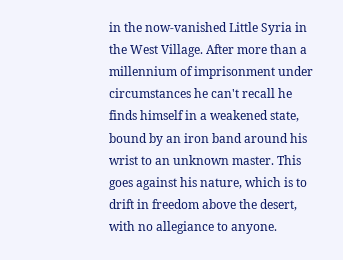in the now-vanished Little Syria in the West Village. After more than a millennium of imprisonment under circumstances he can't recall he finds himself in a weakened state, bound by an iron band around his wrist to an unknown master. This goes against his nature, which is to drift in freedom above the desert, with no allegiance to anyone.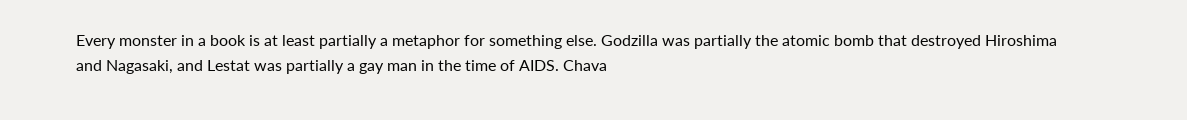Every monster in a book is at least partially a metaphor for something else. Godzilla was partially the atomic bomb that destroyed Hiroshima and Nagasaki, and Lestat was partially a gay man in the time of AIDS. Chava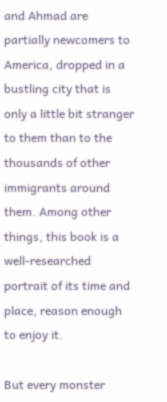and Ahmad are partially newcomers to America, dropped in a bustling city that is only a little bit stranger to them than to the thousands of other immigrants around them. Among other things, this book is a well-researched portrait of its time and place, reason enough to enjoy it.

But every monster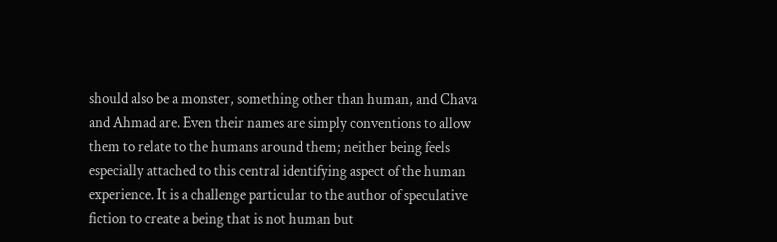should also be a monster, something other than human, and Chava and Ahmad are. Even their names are simply conventions to allow them to relate to the humans around them; neither being feels especially attached to this central identifying aspect of the human experience. It is a challenge particular to the author of speculative fiction to create a being that is not human but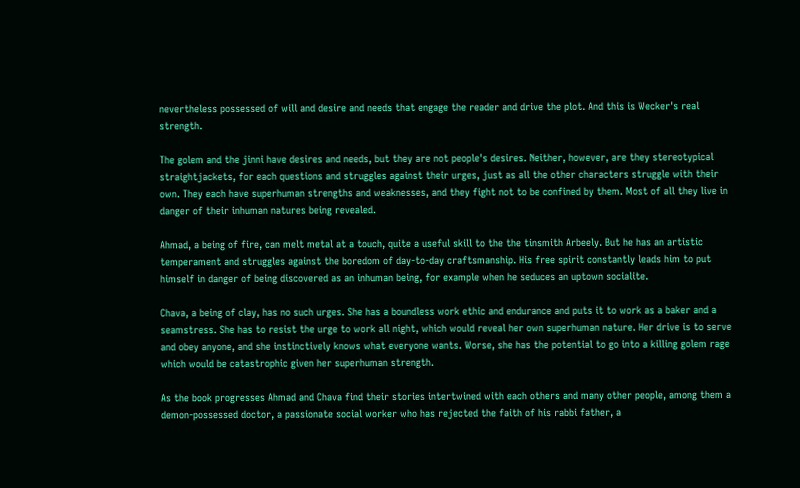nevertheless possessed of will and desire and needs that engage the reader and drive the plot. And this is Wecker's real strength.

The golem and the jinni have desires and needs, but they are not people's desires. Neither, however, are they stereotypical straightjackets, for each questions and struggles against their urges, just as all the other characters struggle with their own. They each have superhuman strengths and weaknesses, and they fight not to be confined by them. Most of all they live in danger of their inhuman natures being revealed.

Ahmad, a being of fire, can melt metal at a touch, quite a useful skill to the the tinsmith Arbeely. But he has an artistic temperament and struggles against the boredom of day-to-day craftsmanship. His free spirit constantly leads him to put himself in danger of being discovered as an inhuman being, for example when he seduces an uptown socialite.

Chava, a being of clay, has no such urges. She has a boundless work ethic and endurance and puts it to work as a baker and a seamstress. She has to resist the urge to work all night, which would reveal her own superhuman nature. Her drive is to serve and obey anyone, and she instinctively knows what everyone wants. Worse, she has the potential to go into a killing golem rage which would be catastrophic given her superhuman strength.

As the book progresses Ahmad and Chava find their stories intertwined with each others and many other people, among them a demon-possessed doctor, a passionate social worker who has rejected the faith of his rabbi father, a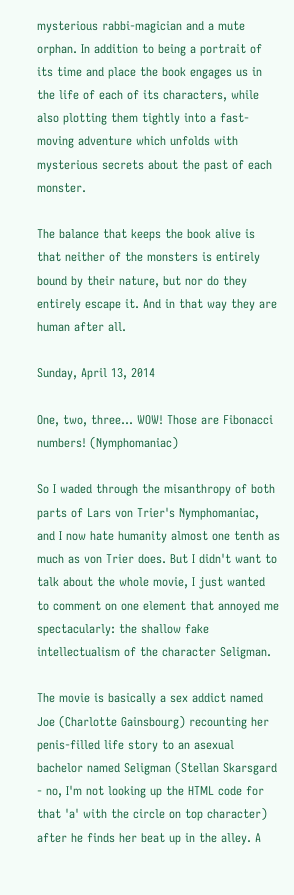mysterious rabbi-magician and a mute orphan. In addition to being a portrait of its time and place the book engages us in the life of each of its characters, while also plotting them tightly into a fast-moving adventure which unfolds with mysterious secrets about the past of each monster.

The balance that keeps the book alive is that neither of the monsters is entirely bound by their nature, but nor do they entirely escape it. And in that way they are human after all.

Sunday, April 13, 2014

One, two, three... WOW! Those are Fibonacci numbers! (Nymphomaniac)

So I waded through the misanthropy of both parts of Lars von Trier's Nymphomaniac, and I now hate humanity almost one tenth as much as von Trier does. But I didn't want to talk about the whole movie, I just wanted to comment on one element that annoyed me spectacularly: the shallow fake intellectualism of the character Seligman.

The movie is basically a sex addict named Joe (Charlotte Gainsbourg) recounting her penis-filled life story to an asexual bachelor named Seligman (Stellan Skarsgard - no, I'm not looking up the HTML code for that 'a' with the circle on top character) after he finds her beat up in the alley. A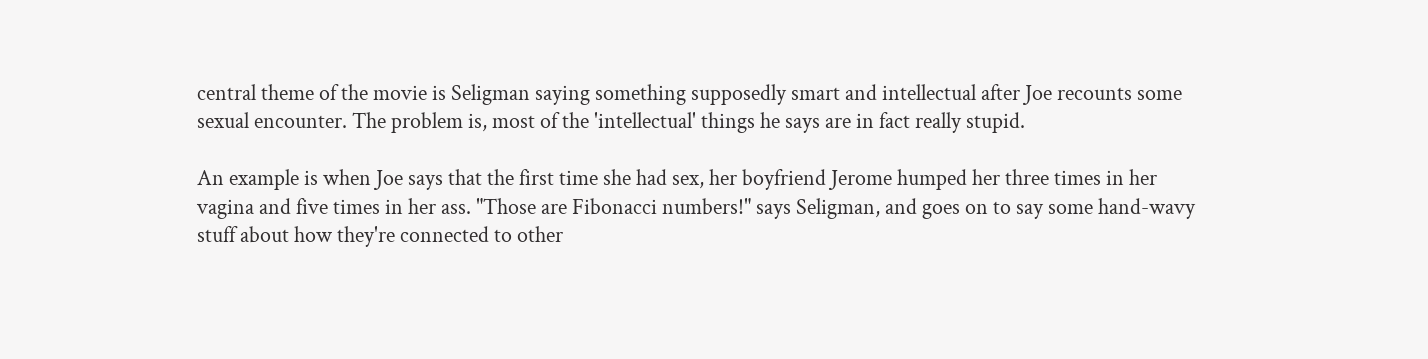central theme of the movie is Seligman saying something supposedly smart and intellectual after Joe recounts some sexual encounter. The problem is, most of the 'intellectual' things he says are in fact really stupid.

An example is when Joe says that the first time she had sex, her boyfriend Jerome humped her three times in her vagina and five times in her ass. "Those are Fibonacci numbers!" says Seligman, and goes on to say some hand-wavy stuff about how they're connected to other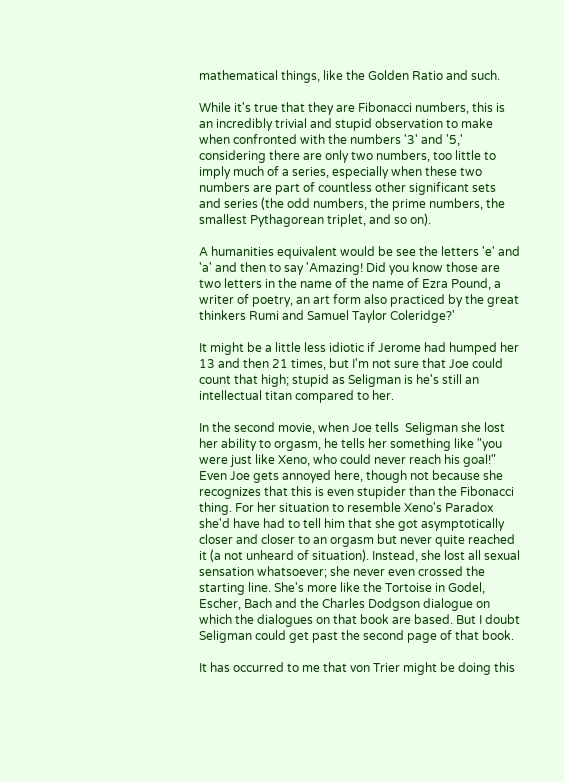mathematical things, like the Golden Ratio and such.

While it's true that they are Fibonacci numbers, this is an incredibly trivial and stupid observation to make when confronted with the numbers '3' and '5,' considering there are only two numbers, too little to imply much of a series, especially when these two numbers are part of countless other significant sets and series (the odd numbers, the prime numbers, the smallest Pythagorean triplet, and so on).

A humanities equivalent would be see the letters 'e' and 'a' and then to say 'Amazing! Did you know those are two letters in the name of the name of Ezra Pound, a writer of poetry, an art form also practiced by the great thinkers Rumi and Samuel Taylor Coleridge?'

It might be a little less idiotic if Jerome had humped her 13 and then 21 times, but I'm not sure that Joe could count that high; stupid as Seligman is he's still an intellectual titan compared to her.

In the second movie, when Joe tells  Seligman she lost her ability to orgasm, he tells her something like "you were just like Xeno, who could never reach his goal!" Even Joe gets annoyed here, though not because she recognizes that this is even stupider than the Fibonacci thing. For her situation to resemble Xeno's Paradox she'd have had to tell him that she got asymptotically closer and closer to an orgasm but never quite reached it (a not unheard of situation). Instead, she lost all sexual sensation whatsoever; she never even crossed the starting line. She's more like the Tortoise in Godel, Escher, Bach and the Charles Dodgson dialogue on which the dialogues on that book are based. But I doubt Seligman could get past the second page of that book.

It has occurred to me that von Trier might be doing this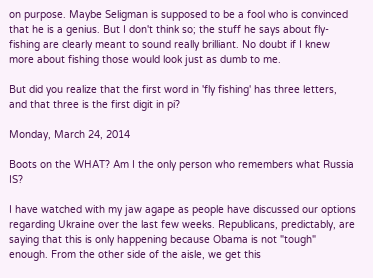on purpose. Maybe Seligman is supposed to be a fool who is convinced that he is a genius. But I don't think so; the stuff he says about fly-fishing are clearly meant to sound really brilliant. No doubt if I knew more about fishing those would look just as dumb to me.

But did you realize that the first word in 'fly fishing' has three letters, and that three is the first digit in pi?

Monday, March 24, 2014

Boots on the WHAT? Am I the only person who remembers what Russia IS?

I have watched with my jaw agape as people have discussed our options regarding Ukraine over the last few weeks. Republicans, predictably, are saying that this is only happening because Obama is not "tough" enough. From the other side of the aisle, we get this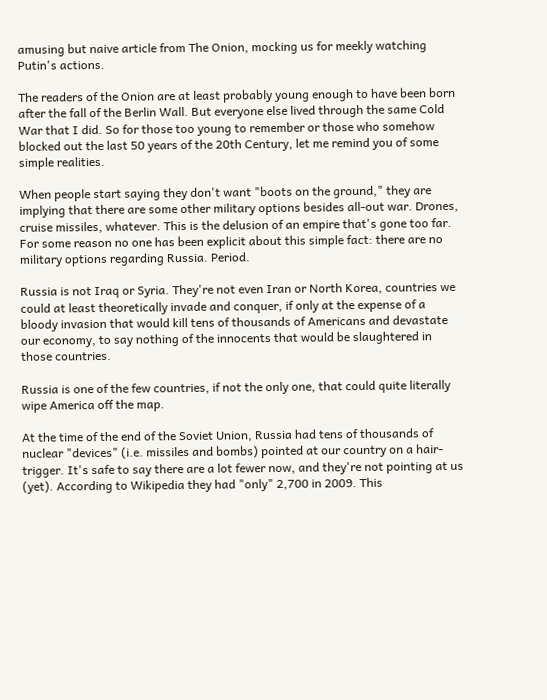amusing but naive article from The Onion, mocking us for meekly watching Putin's actions.

The readers of the Onion are at least probably young enough to have been born after the fall of the Berlin Wall. But everyone else lived through the same Cold War that I did. So for those too young to remember or those who somehow blocked out the last 50 years of the 20th Century, let me remind you of some simple realities.

When people start saying they don't want "boots on the ground," they are implying that there are some other military options besides all-out war. Drones, cruise missiles, whatever. This is the delusion of an empire that's gone too far. For some reason no one has been explicit about this simple fact: there are no military options regarding Russia. Period.

Russia is not Iraq or Syria. They're not even Iran or North Korea, countries we could at least theoretically invade and conquer, if only at the expense of a bloody invasion that would kill tens of thousands of Americans and devastate our economy, to say nothing of the innocents that would be slaughtered in those countries.

Russia is one of the few countries, if not the only one, that could quite literally wipe America off the map.

At the time of the end of the Soviet Union, Russia had tens of thousands of nuclear "devices" (i.e. missiles and bombs) pointed at our country on a hair-trigger. It's safe to say there are a lot fewer now, and they're not pointing at us (yet). According to Wikipedia they had "only" 2,700 in 2009. This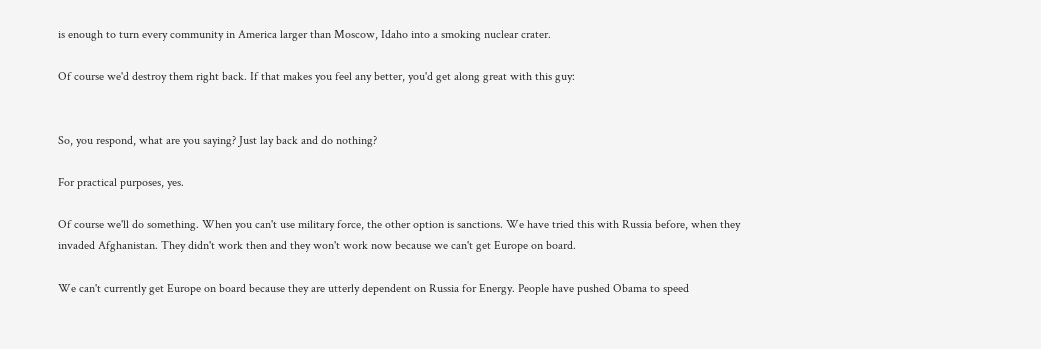is enough to turn every community in America larger than Moscow, Idaho into a smoking nuclear crater.

Of course we'd destroy them right back. If that makes you feel any better, you'd get along great with this guy:


So, you respond, what are you saying? Just lay back and do nothing?

For practical purposes, yes.

Of course we'll do something. When you can't use military force, the other option is sanctions. We have tried this with Russia before, when they invaded Afghanistan. They didn't work then and they won't work now because we can't get Europe on board.

We can't currently get Europe on board because they are utterly dependent on Russia for Energy. People have pushed Obama to speed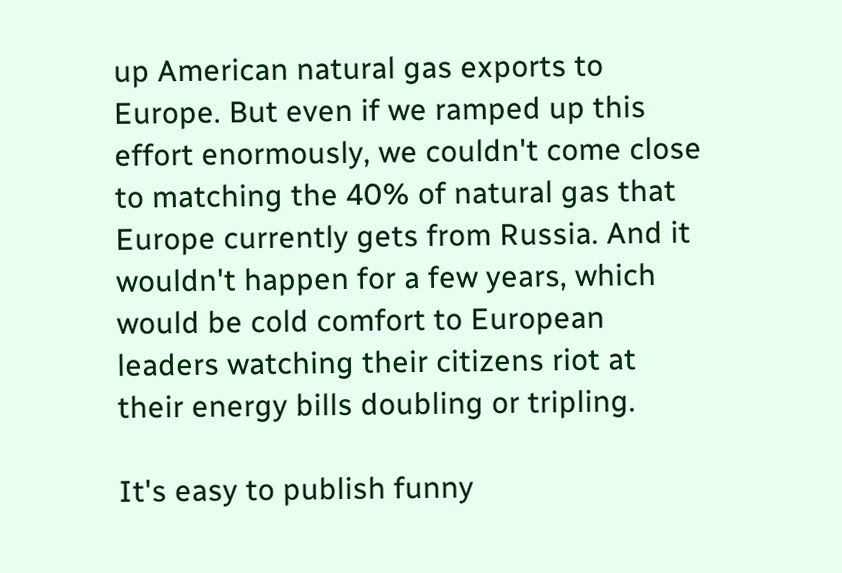up American natural gas exports to Europe. But even if we ramped up this effort enormously, we couldn't come close to matching the 40% of natural gas that Europe currently gets from Russia. And it wouldn't happen for a few years, which would be cold comfort to European leaders watching their citizens riot at their energy bills doubling or tripling.

It's easy to publish funny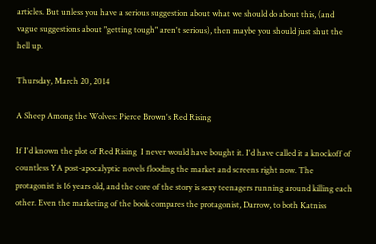articles. But unless you have a serious suggestion about what we should do about this, (and vague suggestions about "getting tough" aren't serious), then maybe you should just shut the hell up.

Thursday, March 20, 2014

A Sheep Among the Wolves: Pierce Brown's Red Rising

If I'd known the plot of Red Rising  I never would have bought it. I'd have called it a knockoff of countless YA post-apocalyptic novels flooding the market and screens right now. The protagonist is 16 years old, and the core of the story is sexy teenagers running around killing each other. Even the marketing of the book compares the protagonist, Darrow, to both Katniss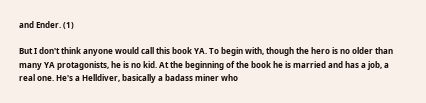and Ender. (1)

But I don't think anyone would call this book YA. To begin with, though the hero is no older than many YA protagonists, he is no kid. At the beginning of the book he is married and has a job, a real one. He's a Helldiver, basically a badass miner who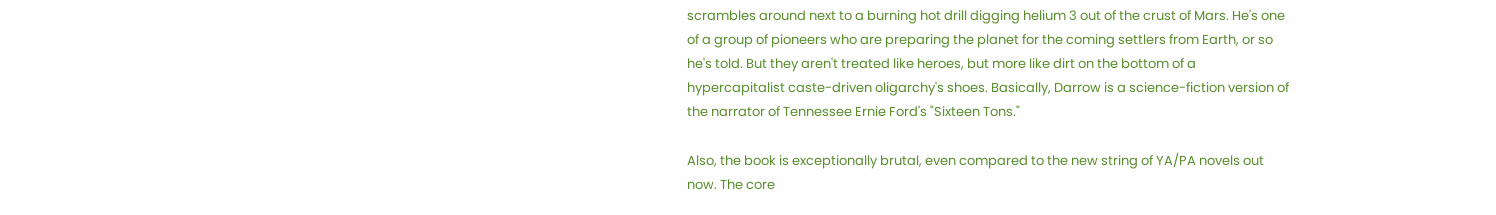scrambles around next to a burning hot drill digging helium 3 out of the crust of Mars. He's one of a group of pioneers who are preparing the planet for the coming settlers from Earth, or so he's told. But they aren't treated like heroes, but more like dirt on the bottom of a hypercapitalist caste-driven oligarchy's shoes. Basically, Darrow is a science-fiction version of the narrator of Tennessee Ernie Ford's "Sixteen Tons."

Also, the book is exceptionally brutal, even compared to the new string of YA/PA novels out now. The core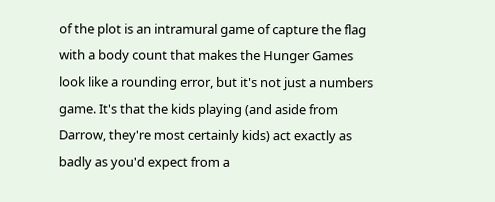of the plot is an intramural game of capture the flag with a body count that makes the Hunger Games look like a rounding error, but it's not just a numbers game. It's that the kids playing (and aside from Darrow, they're most certainly kids) act exactly as badly as you'd expect from a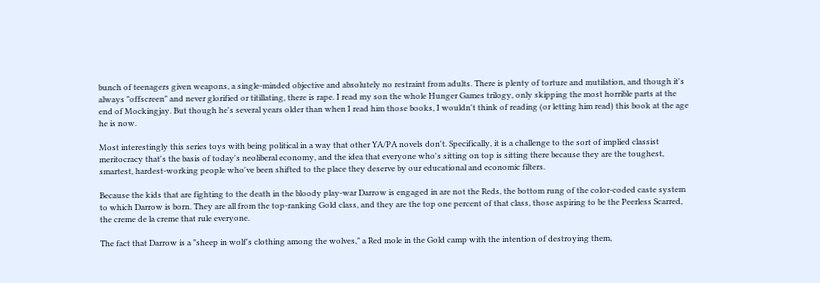bunch of teenagers given weapons, a single-minded objective and absolutely no restraint from adults. There is plenty of torture and mutilation, and though it's always "offscreen" and never glorified or titillating, there is rape. I read my son the whole Hunger Games trilogy, only skipping the most horrible parts at the end of Mockingjay. But though he's several years older than when I read him those books, I wouldn't think of reading (or letting him read) this book at the age he is now.

Most interestingly this series toys with being political in a way that other YA/PA novels don't. Specifically, it is a challenge to the sort of implied classist meritocracy that's the basis of today's neoliberal economy, and the idea that everyone who's sitting on top is sitting there because they are the toughest, smartest, hardest-working people who've been shifted to the place they deserve by our educational and economic filters.

Because the kids that are fighting to the death in the bloody play-war Darrow is engaged in are not the Reds, the bottom rung of the color-coded caste system to which Darrow is born. They are all from the top-ranking Gold class, and they are the top one percent of that class, those aspiring to be the Peerless Scarred, the creme de la creme that rule everyone.

The fact that Darrow is a "sheep in wolf's clothing among the wolves," a Red mole in the Gold camp with the intention of destroying them,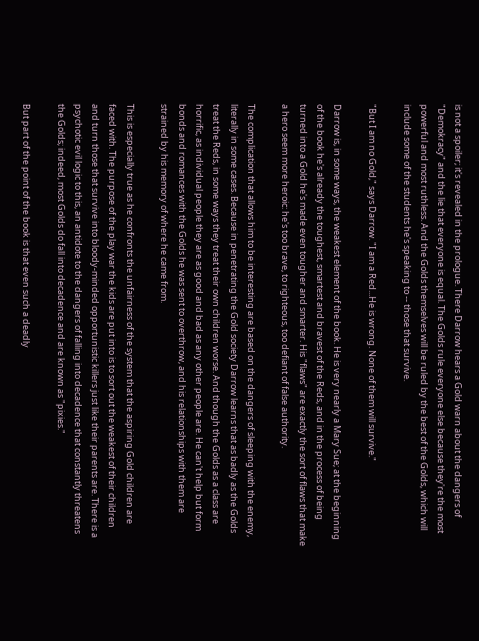is not a spoiler; it's revealed in the prologue. There Darrow hears a Gold warn about the dangers of "Demokracy" and the lie that everyone is equal. The Golds rule everyone else because they're the most powerful and most ruthless. And the Golds themselves will be ruled by the best of the Golds, which will include some of the students he's speaking to -- those that survive.

"But I am no Gold," says Darrow. "I am a Red...He is wrong. None of them will survive."

Darrow is, in some ways, the weakest element of the book. He is very nearly a Mary Sue; at the beginning of the book he's already the toughest, smartest and bravest of the Reds, and in the process of being turned into a Gold he's made even tougher and smarter. His "flaws" are exactly the sort of flaws that make a hero seem more heroic: he's too brave, to righteous, too defiant of false authority.

The complication that allows him to be interesting are based on the dangers of sleeping with the enemy, literally in some cases. Because in penetrating the Gold society Darrow learns that as badly as the Golds treat the Reds, in some ways they treat their own children worse. And though the Golds as a class are horrific, as individual people they are as good and bad as any other people are. He can't help but form bonds and romances with the Golds he was sent to overthrow, and his relationships with them are strained by his memory of where he came from.

This is especially true as he confronts the unfairness of the system that the aspiring Gold children are faced with. The purpose of the play war the kids are put into is to sort out the weakest of their children and turn those that survive into bloody-minded opportunistic killers just like their parents are. There is a psychotic evil logic to this, an antidote to the dangers of falling into decadence that constantly threatens the Golds; indeed, most Golds do fall into decadence and are known as "pixies."

But part of the point of the book is that even such a deadly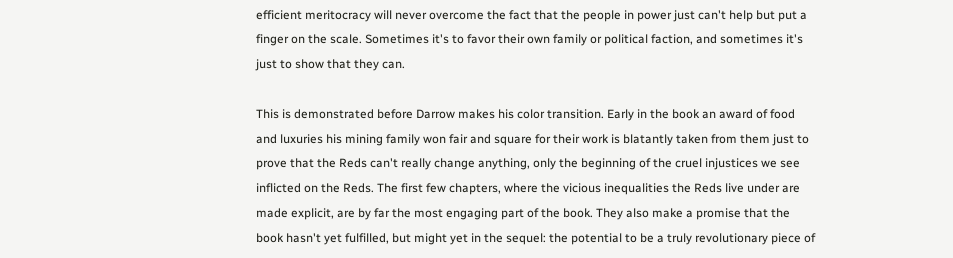efficient meritocracy will never overcome the fact that the people in power just can't help but put a finger on the scale. Sometimes it's to favor their own family or political faction, and sometimes it's just to show that they can.

This is demonstrated before Darrow makes his color transition. Early in the book an award of food and luxuries his mining family won fair and square for their work is blatantly taken from them just to prove that the Reds can't really change anything, only the beginning of the cruel injustices we see inflicted on the Reds. The first few chapters, where the vicious inequalities the Reds live under are made explicit, are by far the most engaging part of the book. They also make a promise that the book hasn't yet fulfilled, but might yet in the sequel: the potential to be a truly revolutionary piece of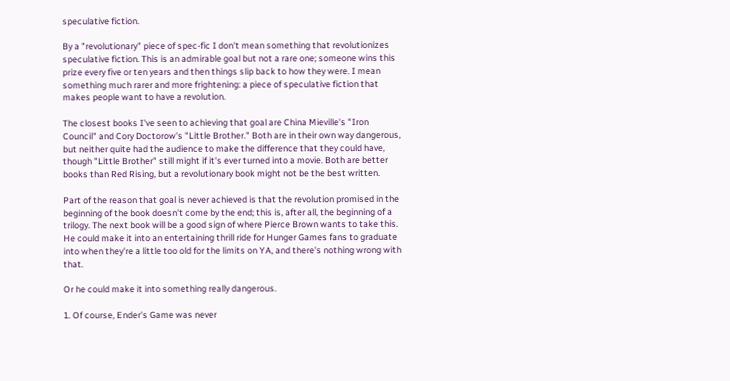speculative fiction.

By a "revolutionary" piece of spec-fic I don't mean something that revolutionizes speculative fiction. This is an admirable goal but not a rare one; someone wins this prize every five or ten years and then things slip back to how they were. I mean something much rarer and more frightening: a piece of speculative fiction that makes people want to have a revolution.

The closest books I've seen to achieving that goal are China Mieville's "Iron Council" and Cory Doctorow's "Little Brother." Both are in their own way dangerous, but neither quite had the audience to make the difference that they could have, though "Little Brother" still might if it's ever turned into a movie. Both are better books than Red Rising, but a revolutionary book might not be the best written.

Part of the reason that goal is never achieved is that the revolution promised in the beginning of the book doesn't come by the end; this is, after all, the beginning of a trilogy. The next book will be a good sign of where Pierce Brown wants to take this. He could make it into an entertaining thrill ride for Hunger Games fans to graduate into when they're a little too old for the limits on YA, and there's nothing wrong with that.

Or he could make it into something really dangerous.

1. Of course, Ender's Game was never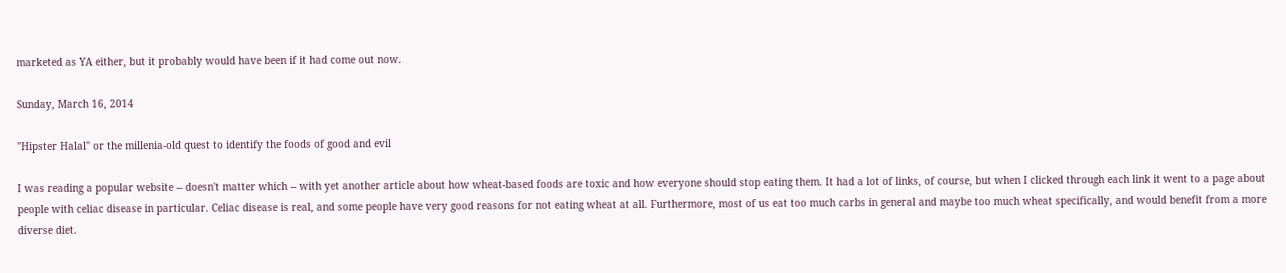marketed as YA either, but it probably would have been if it had come out now.

Sunday, March 16, 2014

"Hipster Halal" or the millenia-old quest to identify the foods of good and evil

I was reading a popular website -- doesn't matter which -- with yet another article about how wheat-based foods are toxic and how everyone should stop eating them. It had a lot of links, of course, but when I clicked through each link it went to a page about people with celiac disease in particular. Celiac disease is real, and some people have very good reasons for not eating wheat at all. Furthermore, most of us eat too much carbs in general and maybe too much wheat specifically, and would benefit from a more diverse diet.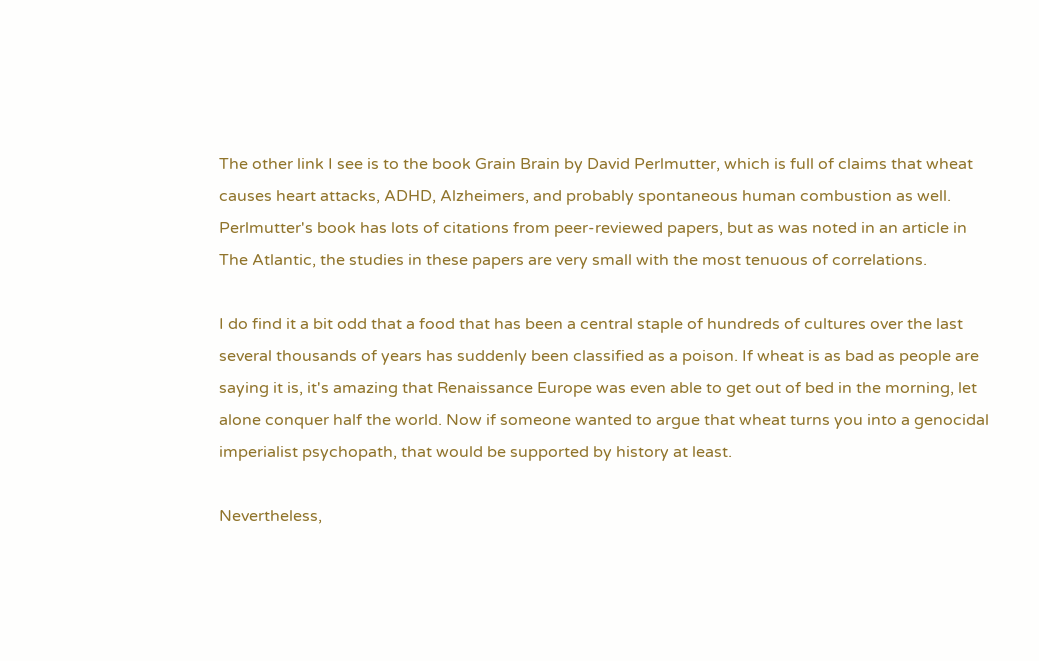The other link I see is to the book Grain Brain by David Perlmutter, which is full of claims that wheat causes heart attacks, ADHD, Alzheimers, and probably spontaneous human combustion as well. Perlmutter's book has lots of citations from peer-reviewed papers, but as was noted in an article in The Atlantic, the studies in these papers are very small with the most tenuous of correlations.

I do find it a bit odd that a food that has been a central staple of hundreds of cultures over the last several thousands of years has suddenly been classified as a poison. If wheat is as bad as people are saying it is, it's amazing that Renaissance Europe was even able to get out of bed in the morning, let alone conquer half the world. Now if someone wanted to argue that wheat turns you into a genocidal imperialist psychopath, that would be supported by history at least.

Nevertheless,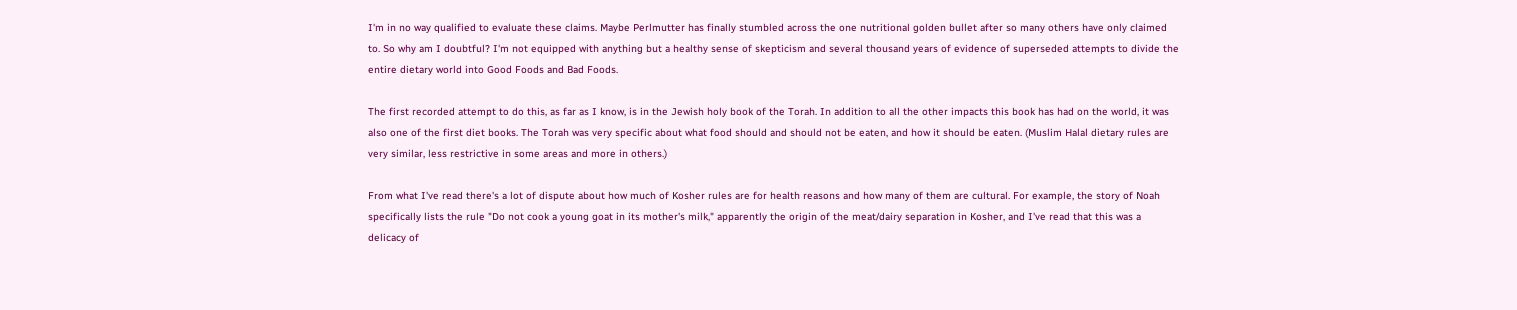I'm in no way qualified to evaluate these claims. Maybe Perlmutter has finally stumbled across the one nutritional golden bullet after so many others have only claimed to. So why am I doubtful? I'm not equipped with anything but a healthy sense of skepticism and several thousand years of evidence of superseded attempts to divide the entire dietary world into Good Foods and Bad Foods.

The first recorded attempt to do this, as far as I know, is in the Jewish holy book of the Torah. In addition to all the other impacts this book has had on the world, it was also one of the first diet books. The Torah was very specific about what food should and should not be eaten, and how it should be eaten. (Muslim Halal dietary rules are very similar, less restrictive in some areas and more in others.)

From what I've read there's a lot of dispute about how much of Kosher rules are for health reasons and how many of them are cultural. For example, the story of Noah specifically lists the rule "Do not cook a young goat in its mother's milk," apparently the origin of the meat/dairy separation in Kosher, and I've read that this was a delicacy of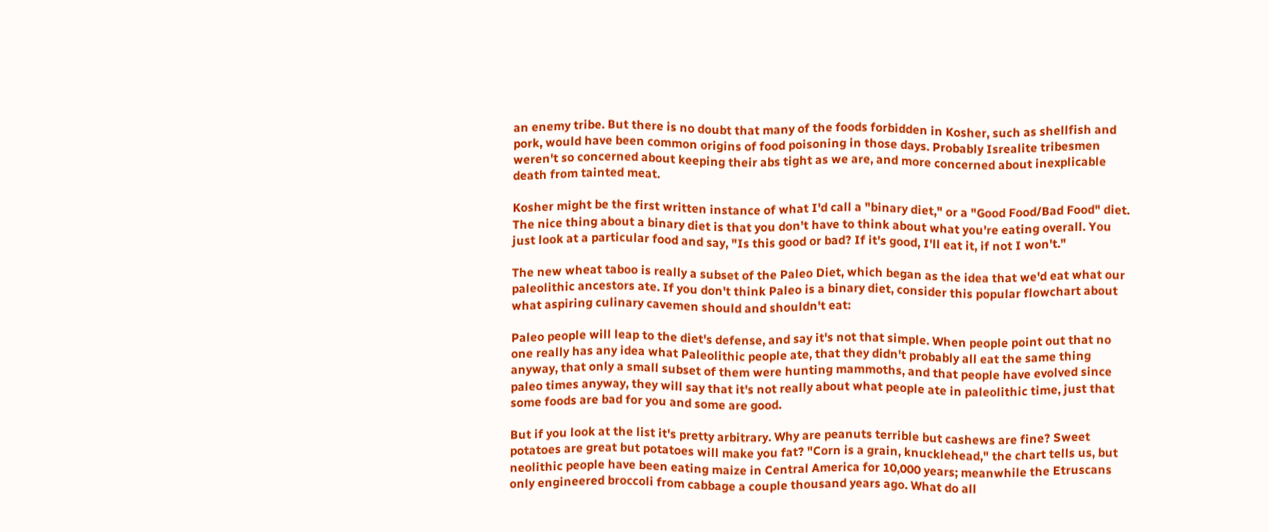an enemy tribe. But there is no doubt that many of the foods forbidden in Kosher, such as shellfish and pork, would have been common origins of food poisoning in those days. Probably Isrealite tribesmen weren't so concerned about keeping their abs tight as we are, and more concerned about inexplicable death from tainted meat.

Kosher might be the first written instance of what I'd call a "binary diet," or a "Good Food/Bad Food" diet. The nice thing about a binary diet is that you don't have to think about what you're eating overall. You just look at a particular food and say, "Is this good or bad? If it's good, I'll eat it, if not I won't."

The new wheat taboo is really a subset of the Paleo Diet, which began as the idea that we'd eat what our paleolithic ancestors ate. If you don't think Paleo is a binary diet, consider this popular flowchart about what aspiring culinary cavemen should and shouldn't eat:

Paleo people will leap to the diet's defense, and say it's not that simple. When people point out that no one really has any idea what Paleolithic people ate, that they didn't probably all eat the same thing anyway, that only a small subset of them were hunting mammoths, and that people have evolved since paleo times anyway, they will say that it's not really about what people ate in paleolithic time, just that some foods are bad for you and some are good.

But if you look at the list it's pretty arbitrary. Why are peanuts terrible but cashews are fine? Sweet potatoes are great but potatoes will make you fat? "Corn is a grain, knucklehead," the chart tells us, but neolithic people have been eating maize in Central America for 10,000 years; meanwhile the Etruscans only engineered broccoli from cabbage a couple thousand years ago. What do all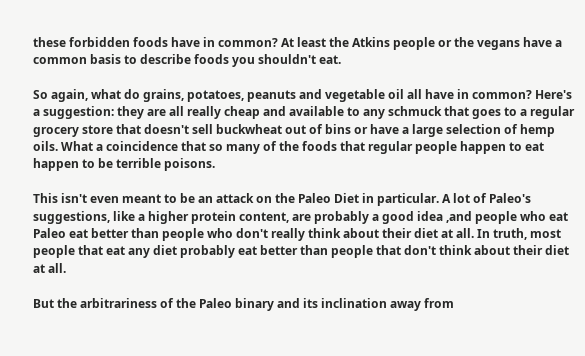these forbidden foods have in common? At least the Atkins people or the vegans have a common basis to describe foods you shouldn't eat.

So again, what do grains, potatoes, peanuts and vegetable oil all have in common? Here's a suggestion: they are all really cheap and available to any schmuck that goes to a regular grocery store that doesn't sell buckwheat out of bins or have a large selection of hemp oils. What a coincidence that so many of the foods that regular people happen to eat happen to be terrible poisons.

This isn't even meant to be an attack on the Paleo Diet in particular. A lot of Paleo's suggestions, like a higher protein content, are probably a good idea ,and people who eat Paleo eat better than people who don't really think about their diet at all. In truth, most people that eat any diet probably eat better than people that don't think about their diet at all.

But the arbitrariness of the Paleo binary and its inclination away from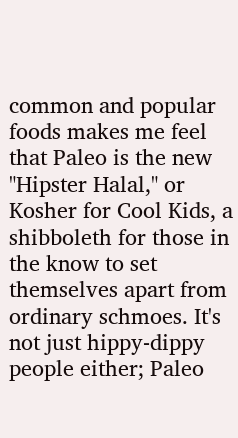common and popular foods makes me feel that Paleo is the new "Hipster Halal," or Kosher for Cool Kids, a shibboleth for those in the know to set themselves apart from ordinary schmoes. It's not just hippy-dippy people either; Paleo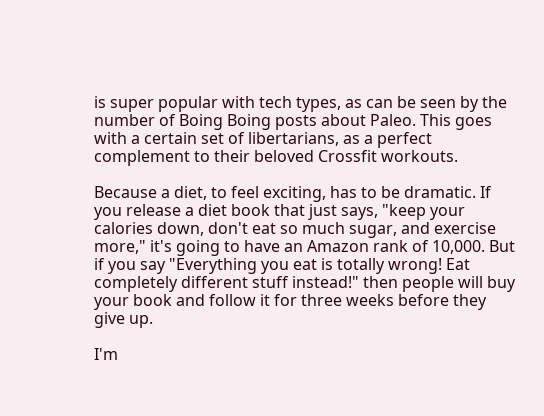is super popular with tech types, as can be seen by the number of Boing Boing posts about Paleo. This goes with a certain set of libertarians, as a perfect complement to their beloved Crossfit workouts.

Because a diet, to feel exciting, has to be dramatic. If you release a diet book that just says, "keep your calories down, don't eat so much sugar, and exercise more," it's going to have an Amazon rank of 10,000. But if you say "Everything you eat is totally wrong! Eat completely different stuff instead!" then people will buy your book and follow it for three weeks before they give up.

I'm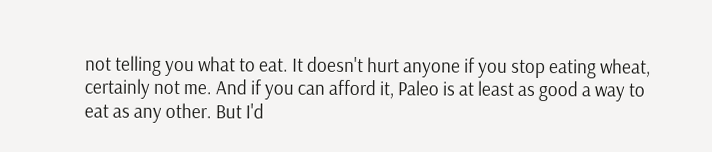not telling you what to eat. It doesn't hurt anyone if you stop eating wheat, certainly not me. And if you can afford it, Paleo is at least as good a way to eat as any other. But I'd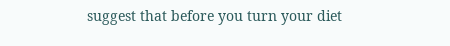suggest that before you turn your diet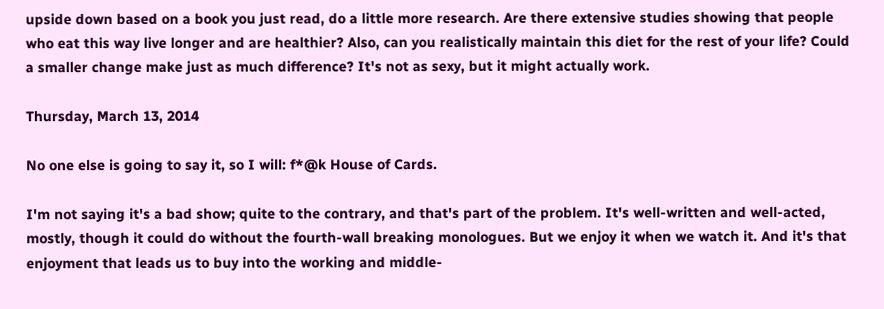upside down based on a book you just read, do a little more research. Are there extensive studies showing that people who eat this way live longer and are healthier? Also, can you realistically maintain this diet for the rest of your life? Could a smaller change make just as much difference? It's not as sexy, but it might actually work.

Thursday, March 13, 2014

No one else is going to say it, so I will: f*@k House of Cards.

I'm not saying it's a bad show; quite to the contrary, and that's part of the problem. It's well-written and well-acted, mostly, though it could do without the fourth-wall breaking monologues. But we enjoy it when we watch it. And it's that enjoyment that leads us to buy into the working and middle-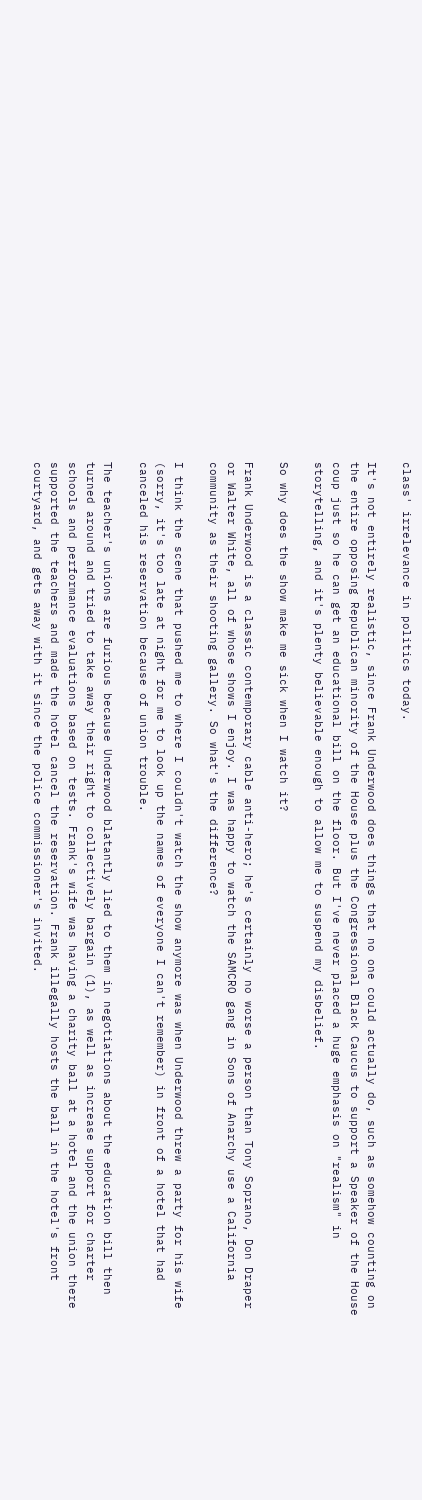class' irrelevance in politics today.

It's not entirely realistic, since Frank Underwood does things that no one could actually do, such as somehow counting on the entire opposing Republican minority of the House plus the Congressional Black Caucus to support a Speaker of the House coup just so he can get an educational bill on the floor. But I've never placed a huge emphasis on "realism" in storytelling, and it's plenty believable enough to allow me to suspend my disbelief.

So why does the show make me sick when I watch it?

Frank Underwood is a classic contemporary cable anti-hero; he's certainly no worse a person than Tony Soprano, Don Draper or Walter White, all of whose shows I enjoy. I was happy to watch the SAMCRO gang in Sons of Anarchy use a California community as their shooting gallery. So what's the difference?

I think the scene that pushed me to where I couldn't watch the show anymore was when Underwood threw a party for his wife (sorry, it's too late at night for me to look up the names of everyone I can't remember) in front of a hotel that had canceled his reservation because of union trouble.

The teacher's unions are furious because Underwood blatantly lied to them in negotiations about the education bill then turned around and tried to take away their right to collectively bargain (1), as well as increase support for charter schools and performance evaluations based on tests. Frank's wife was having a charity ball at a hotel and the union there supported the teachers and made the hotel cancel the reservation. Frank illegally hosts the ball in the hotel's front courtyard, and gets away with it since the police commissioner's invited.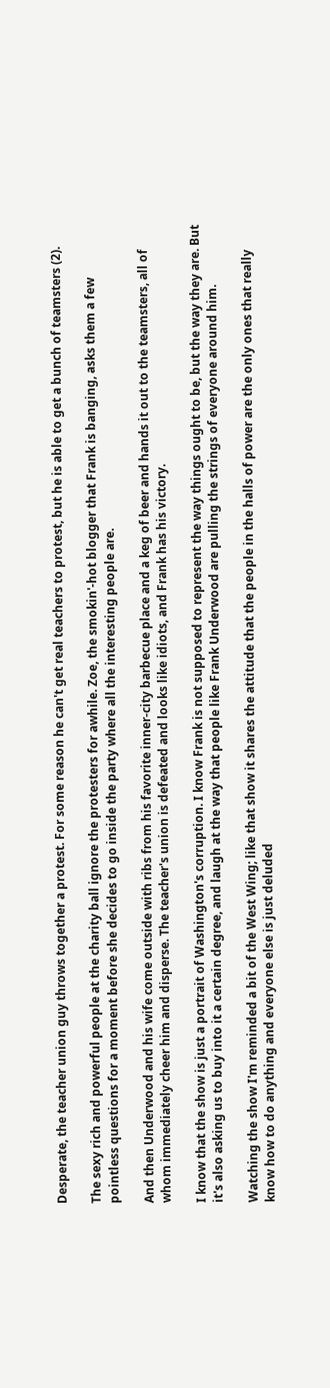Desperate, the teacher union guy throws together a protest. For some reason he can't get real teachers to protest, but he is able to get a bunch of teamsters (2).

The sexy rich and powerful people at the charity ball ignore the protesters for awhile. Zoe, the smokin'-hot blogger that Frank is banging, asks them a few pointless questions for a moment before she decides to go inside the party where all the interesting people are.

And then Underwood and his wife come outside with ribs from his favorite inner-city barbecue place and a keg of beer and hands it out to the teamsters, all of whom immediately cheer him and disperse. The teacher's union is defeated and looks like idiots, and Frank has his victory.

I know that the show is just a portrait of Washington's corruption. I know Frank is not supposed to represent the way things ought to be, but the way they are. But it's also asking us to buy into it a certain degree, and laugh at the way that people like Frank Underwood are pulling the strings of everyone around him.

Watching the show I'm reminded a bit of the West Wing; like that show it shares the attitude that the people in the halls of power are the only ones that really know how to do anything and everyone else is just deluded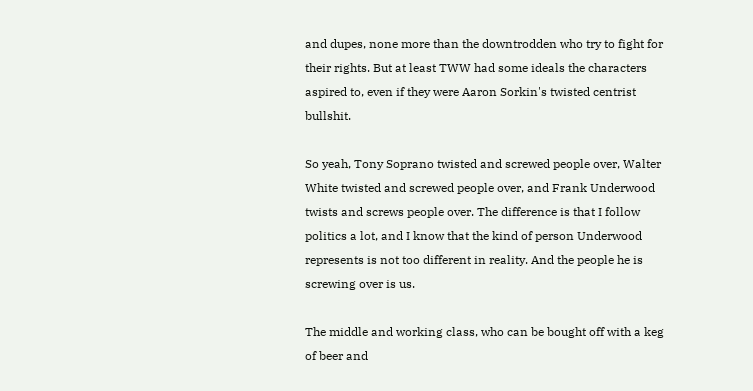and dupes, none more than the downtrodden who try to fight for their rights. But at least TWW had some ideals the characters aspired to, even if they were Aaron Sorkin's twisted centrist bullshit.

So yeah, Tony Soprano twisted and screwed people over, Walter White twisted and screwed people over, and Frank Underwood twists and screws people over. The difference is that I follow politics a lot, and I know that the kind of person Underwood represents is not too different in reality. And the people he is screwing over is us.

The middle and working class, who can be bought off with a keg of beer and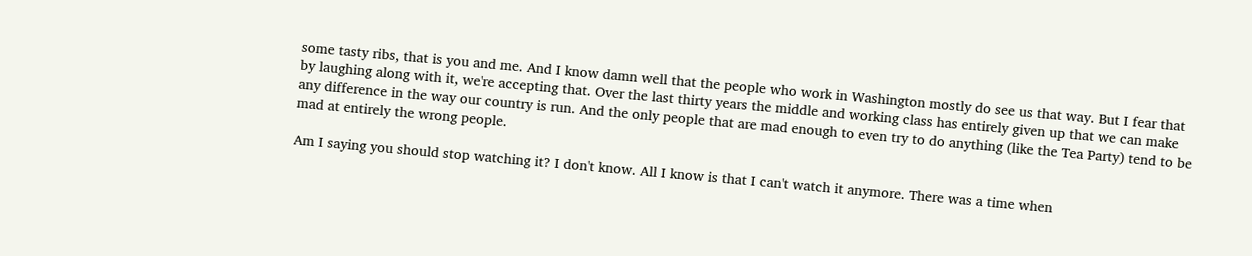some tasty ribs, that is you and me. And I know damn well that the people who work in Washington mostly do see us that way. But I fear that by laughing along with it, we're accepting that. Over the last thirty years the middle and working class has entirely given up that we can make any difference in the way our country is run. And the only people that are mad enough to even try to do anything (like the Tea Party) tend to be mad at entirely the wrong people.

Am I saying you should stop watching it? I don't know. All I know is that I can't watch it anymore. There was a time when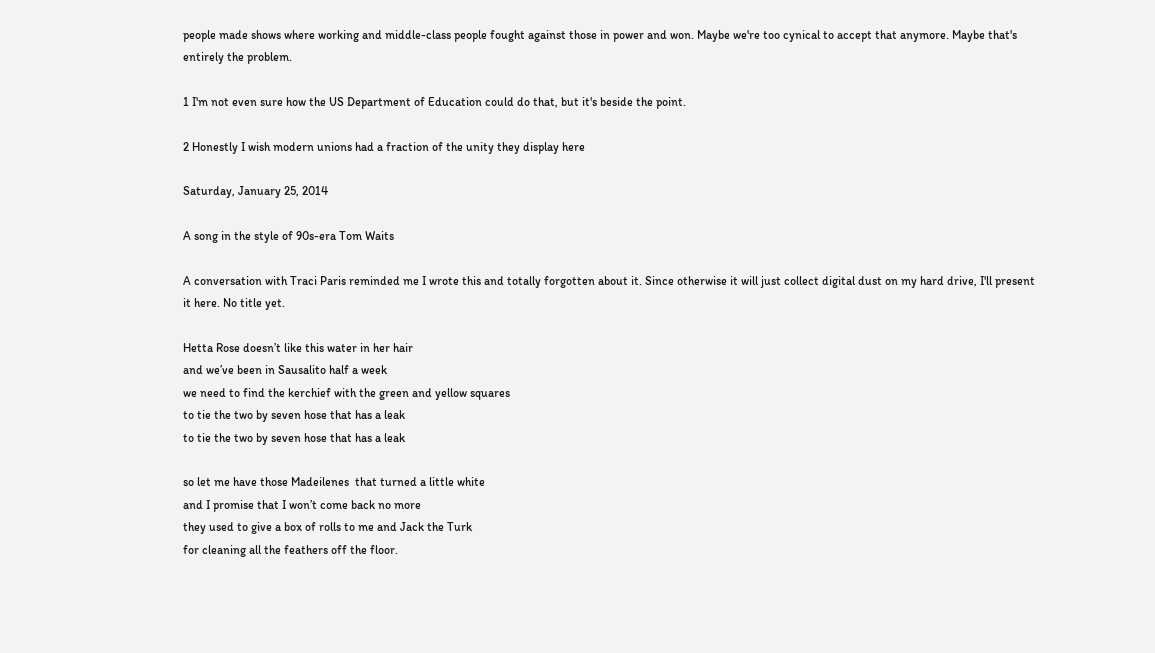people made shows where working and middle-class people fought against those in power and won. Maybe we're too cynical to accept that anymore. Maybe that's entirely the problem.

1 I'm not even sure how the US Department of Education could do that, but it's beside the point.

2 Honestly I wish modern unions had a fraction of the unity they display here

Saturday, January 25, 2014

A song in the style of 90s-era Tom Waits

A conversation with Traci Paris reminded me I wrote this and totally forgotten about it. Since otherwise it will just collect digital dust on my hard drive, I'll present it here. No title yet.

Hetta Rose doesn’t like this water in her hair
and we’ve been in Sausalito half a week
we need to find the kerchief with the green and yellow squares
to tie the two by seven hose that has a leak
to tie the two by seven hose that has a leak

so let me have those Madeilenes  that turned a little white
and I promise that I won’t come back no more
they used to give a box of rolls to me and Jack the Turk
for cleaning all the feathers off the floor.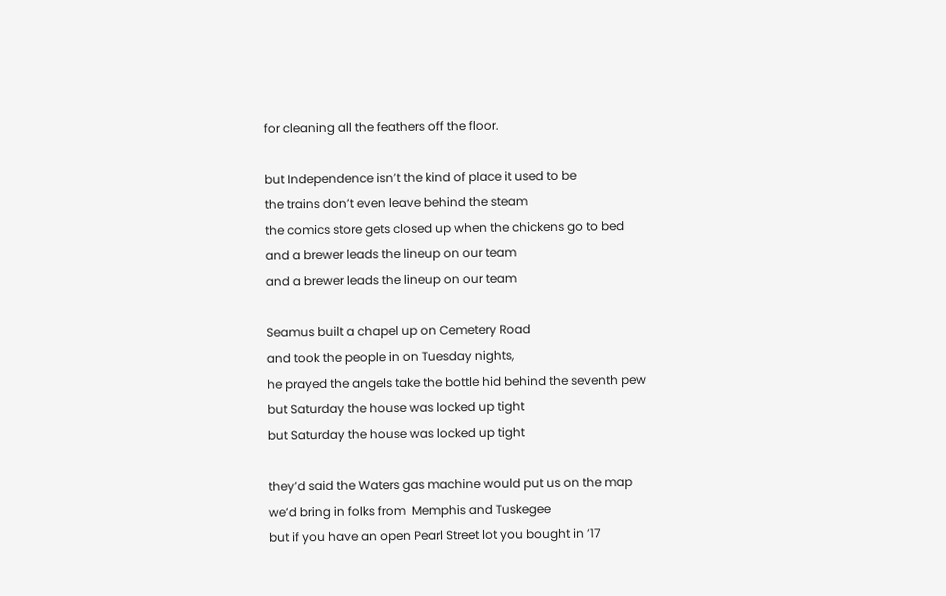for cleaning all the feathers off the floor.

but Independence isn’t the kind of place it used to be
the trains don’t even leave behind the steam
the comics store gets closed up when the chickens go to bed
and a brewer leads the lineup on our team
and a brewer leads the lineup on our team

Seamus built a chapel up on Cemetery Road
and took the people in on Tuesday nights,
he prayed the angels take the bottle hid behind the seventh pew
but Saturday the house was locked up tight
but Saturday the house was locked up tight

they’d said the Waters gas machine would put us on the map
we’d bring in folks from  Memphis and Tuskegee
but if you have an open Pearl Street lot you bought in ’17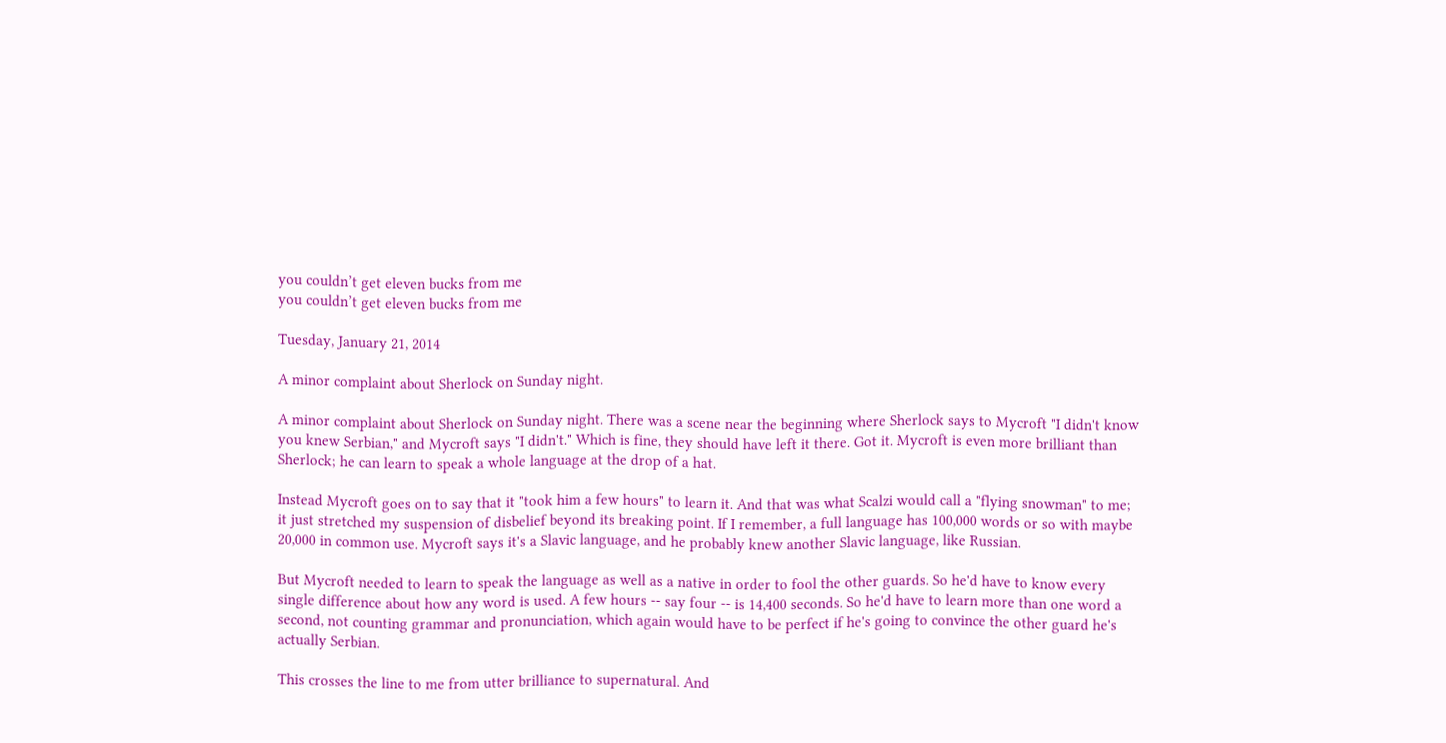you couldn’t get eleven bucks from me
you couldn’t get eleven bucks from me

Tuesday, January 21, 2014

A minor complaint about Sherlock on Sunday night.

A minor complaint about Sherlock on Sunday night. There was a scene near the beginning where Sherlock says to Mycroft "I didn't know you knew Serbian," and Mycroft says "I didn't." Which is fine, they should have left it there. Got it. Mycroft is even more brilliant than Sherlock; he can learn to speak a whole language at the drop of a hat.

Instead Mycroft goes on to say that it "took him a few hours" to learn it. And that was what Scalzi would call a "flying snowman" to me; it just stretched my suspension of disbelief beyond its breaking point. If I remember, a full language has 100,000 words or so with maybe 20,000 in common use. Mycroft says it's a Slavic language, and he probably knew another Slavic language, like Russian.

But Mycroft needed to learn to speak the language as well as a native in order to fool the other guards. So he'd have to know every single difference about how any word is used. A few hours -- say four -- is 14,400 seconds. So he'd have to learn more than one word a second, not counting grammar and pronunciation, which again would have to be perfect if he's going to convince the other guard he's actually Serbian.

This crosses the line to me from utter brilliance to supernatural. And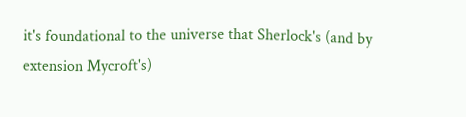it's foundational to the universe that Sherlock's (and by extension Mycroft's)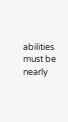abilities must be nearly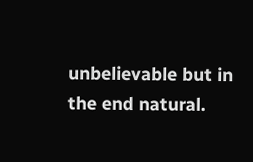unbelievable but in the end natural.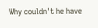Why couldn't he have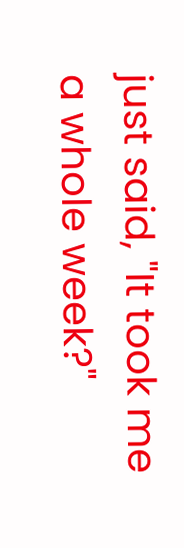just said, "It took me a whole week?"